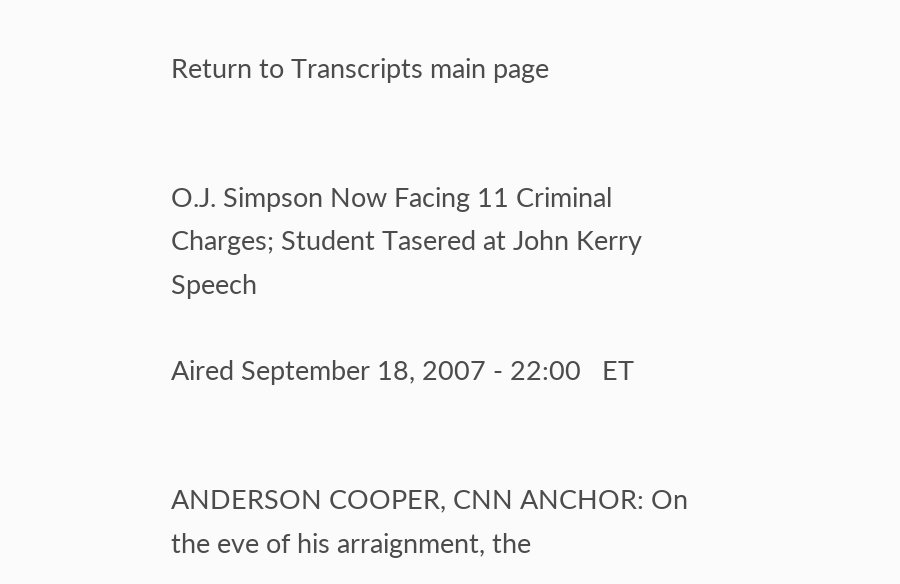Return to Transcripts main page


O.J. Simpson Now Facing 11 Criminal Charges; Student Tasered at John Kerry Speech

Aired September 18, 2007 - 22:00   ET


ANDERSON COOPER, CNN ANCHOR: On the eve of his arraignment, the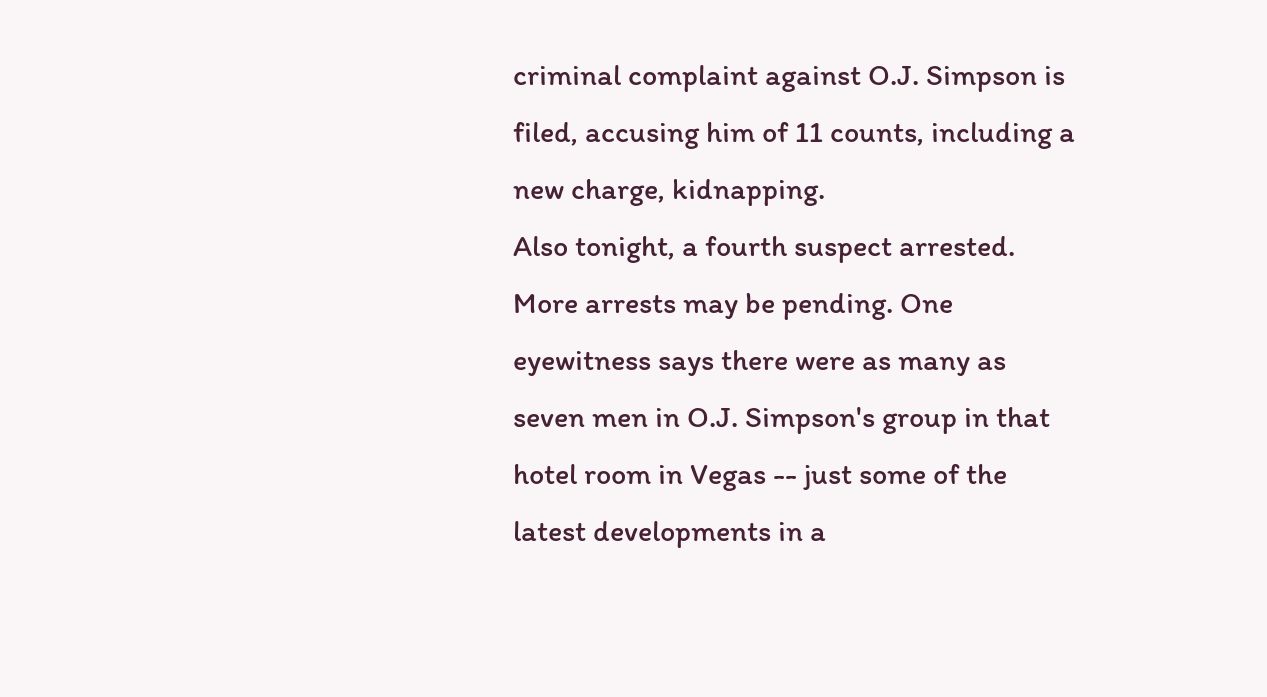criminal complaint against O.J. Simpson is filed, accusing him of 11 counts, including a new charge, kidnapping.
Also tonight, a fourth suspect arrested. More arrests may be pending. One eyewitness says there were as many as seven men in O.J. Simpson's group in that hotel room in Vegas -- just some of the latest developments in a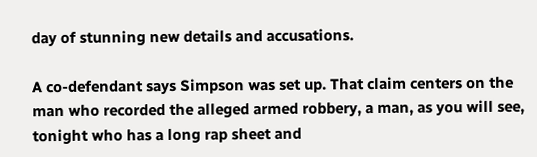day of stunning new details and accusations.

A co-defendant says Simpson was set up. That claim centers on the man who recorded the alleged armed robbery, a man, as you will see, tonight who has a long rap sheet and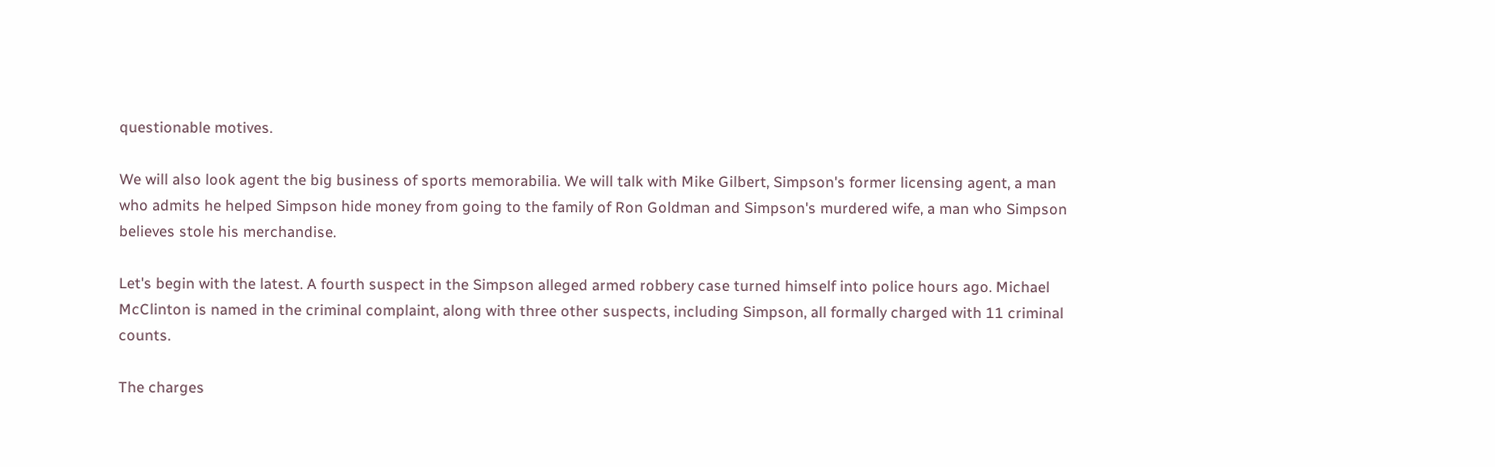questionable motives.

We will also look agent the big business of sports memorabilia. We will talk with Mike Gilbert, Simpson's former licensing agent, a man who admits he helped Simpson hide money from going to the family of Ron Goldman and Simpson's murdered wife, a man who Simpson believes stole his merchandise.

Let's begin with the latest. A fourth suspect in the Simpson alleged armed robbery case turned himself into police hours ago. Michael McClinton is named in the criminal complaint, along with three other suspects, including Simpson, all formally charged with 11 criminal counts.

The charges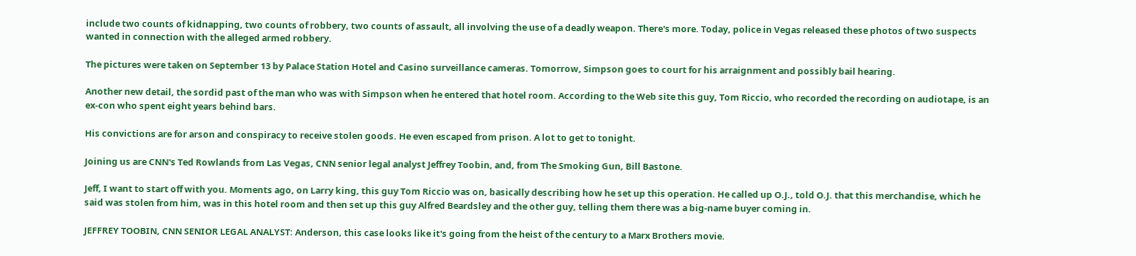include two counts of kidnapping, two counts of robbery, two counts of assault, all involving the use of a deadly weapon. There's more. Today, police in Vegas released these photos of two suspects wanted in connection with the alleged armed robbery.

The pictures were taken on September 13 by Palace Station Hotel and Casino surveillance cameras. Tomorrow, Simpson goes to court for his arraignment and possibly bail hearing.

Another new detail, the sordid past of the man who was with Simpson when he entered that hotel room. According to the Web site this guy, Tom Riccio, who recorded the recording on audiotape, is an ex-con who spent eight years behind bars.

His convictions are for arson and conspiracy to receive stolen goods. He even escaped from prison. A lot to get to tonight.

Joining us are CNN's Ted Rowlands from Las Vegas, CNN senior legal analyst Jeffrey Toobin, and, from The Smoking Gun, Bill Bastone.

Jeff, I want to start off with you. Moments ago, on Larry king, this guy Tom Riccio was on, basically describing how he set up this operation. He called up O.J., told O.J. that this merchandise, which he said was stolen from him, was in this hotel room and then set up this guy Alfred Beardsley and the other guy, telling them there was a big-name buyer coming in.

JEFFREY TOOBIN, CNN SENIOR LEGAL ANALYST: Anderson, this case looks like it's going from the heist of the century to a Marx Brothers movie.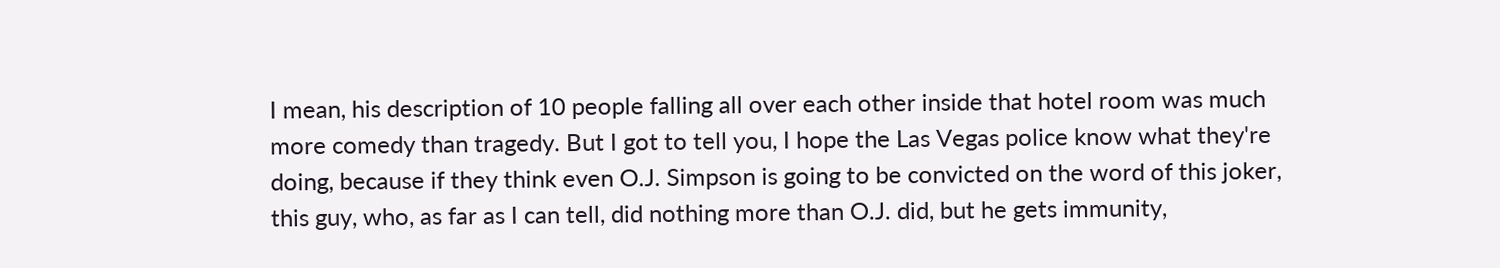I mean, his description of 10 people falling all over each other inside that hotel room was much more comedy than tragedy. But I got to tell you, I hope the Las Vegas police know what they're doing, because if they think even O.J. Simpson is going to be convicted on the word of this joker, this guy, who, as far as I can tell, did nothing more than O.J. did, but he gets immunity,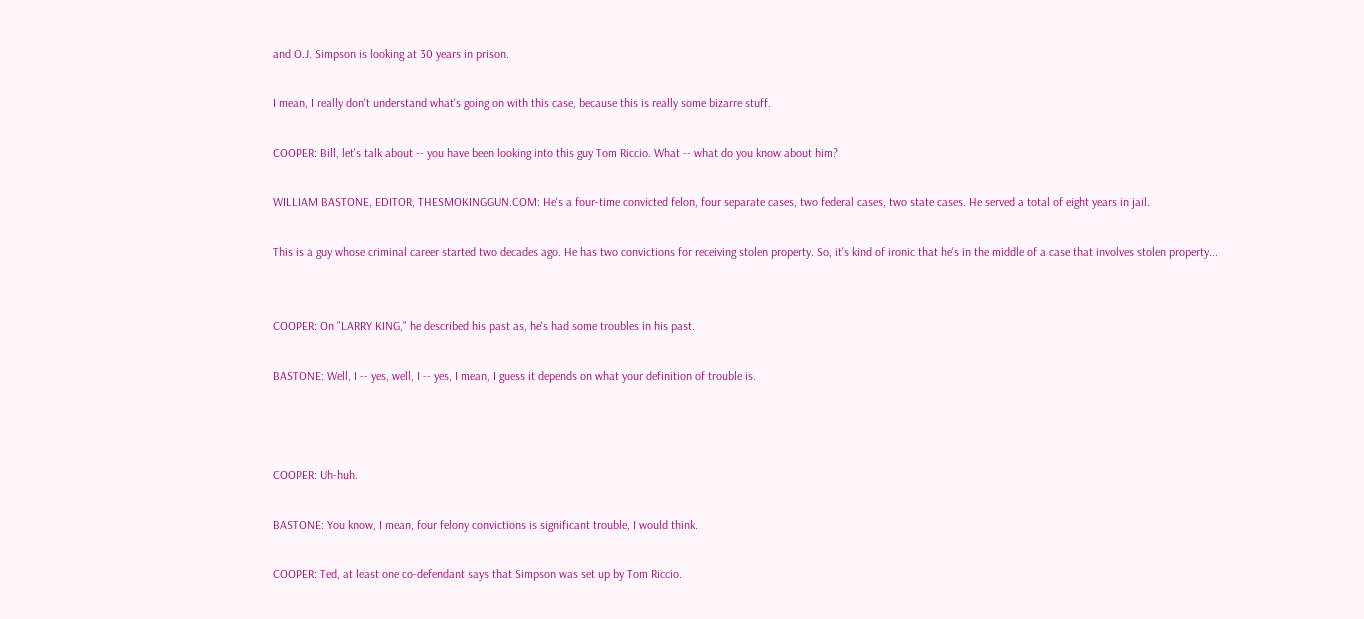and O.J. Simpson is looking at 30 years in prison.

I mean, I really don't understand what's going on with this case, because this is really some bizarre stuff.

COOPER: Bill, let's talk about -- you have been looking into this guy Tom Riccio. What -- what do you know about him?

WILLIAM BASTONE, EDITOR, THESMOKINGGUN.COM: He's a four-time convicted felon, four separate cases, two federal cases, two state cases. He served a total of eight years in jail.

This is a guy whose criminal career started two decades ago. He has two convictions for receiving stolen property. So, it's kind of ironic that he's in the middle of a case that involves stolen property...


COOPER: On "LARRY KING," he described his past as, he's had some troubles in his past.

BASTONE: Well, I -- yes, well, I -- yes, I mean, I guess it depends on what your definition of trouble is.



COOPER: Uh-huh.

BASTONE: You know, I mean, four felony convictions is significant trouble, I would think.

COOPER: Ted, at least one co-defendant says that Simpson was set up by Tom Riccio.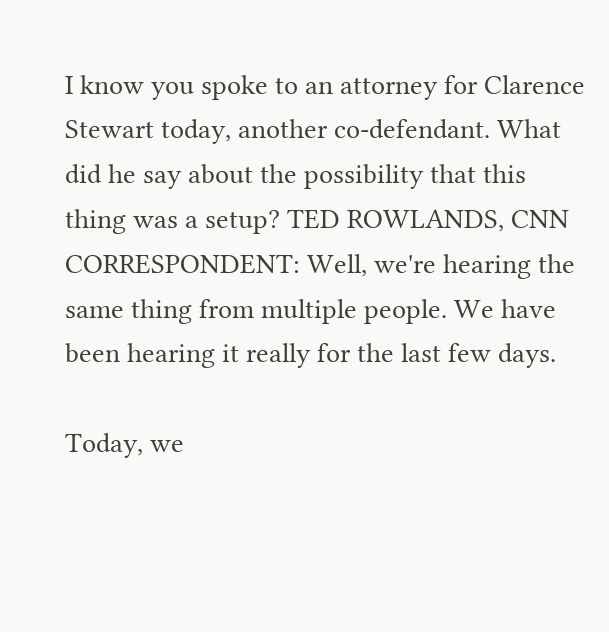I know you spoke to an attorney for Clarence Stewart today, another co-defendant. What did he say about the possibility that this thing was a setup? TED ROWLANDS, CNN CORRESPONDENT: Well, we're hearing the same thing from multiple people. We have been hearing it really for the last few days.

Today, we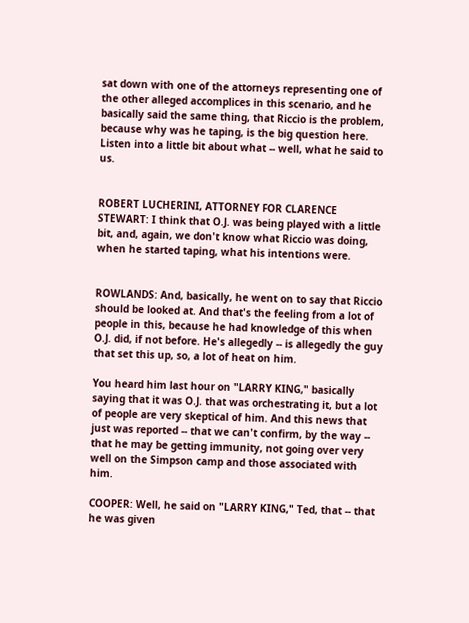sat down with one of the attorneys representing one of the other alleged accomplices in this scenario, and he basically said the same thing, that Riccio is the problem, because why was he taping, is the big question here. Listen into a little bit about what -- well, what he said to us.


ROBERT LUCHERINI, ATTORNEY FOR CLARENCE STEWART: I think that O.J. was being played with a little bit, and, again, we don't know what Riccio was doing, when he started taping, what his intentions were.


ROWLANDS: And, basically, he went on to say that Riccio should be looked at. And that's the feeling from a lot of people in this, because he had knowledge of this when O.J. did, if not before. He's allegedly -- is allegedly the guy that set this up, so, a lot of heat on him.

You heard him last hour on "LARRY KING," basically saying that it was O.J. that was orchestrating it, but a lot of people are very skeptical of him. And this news that just was reported -- that we can't confirm, by the way -- that he may be getting immunity, not going over very well on the Simpson camp and those associated with him.

COOPER: Well, he said on "LARRY KING," Ted, that -- that he was given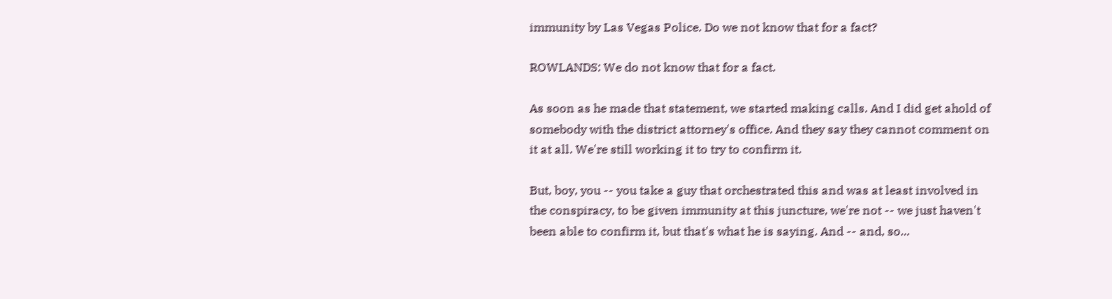immunity by Las Vegas Police. Do we not know that for a fact?

ROWLANDS: We do not know that for a fact.

As soon as he made that statement, we started making calls. And I did get ahold of somebody with the district attorney's office. And they say they cannot comment on it at all. We're still working it to try to confirm it.

But, boy, you -- you take a guy that orchestrated this and was at least involved in the conspiracy, to be given immunity at this juncture, we're not -- we just haven't been able to confirm it, but that's what he is saying. And -- and, so...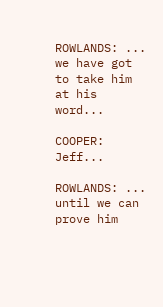ROWLANDS: ... we have got to take him at his word...

COOPER: Jeff...

ROWLANDS: ... until we can prove him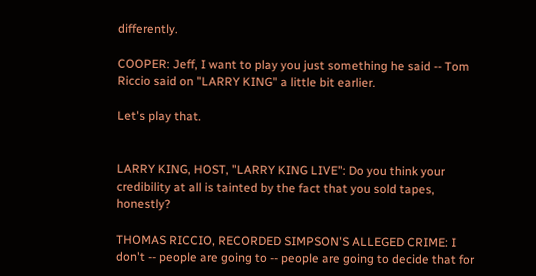differently.

COOPER: Jeff, I want to play you just something he said -- Tom Riccio said on "LARRY KING" a little bit earlier.

Let's play that.


LARRY KING, HOST, "LARRY KING LIVE": Do you think your credibility at all is tainted by the fact that you sold tapes, honestly?

THOMAS RICCIO, RECORDED SIMPSON'S ALLEGED CRIME: I don't -- people are going to -- people are going to decide that for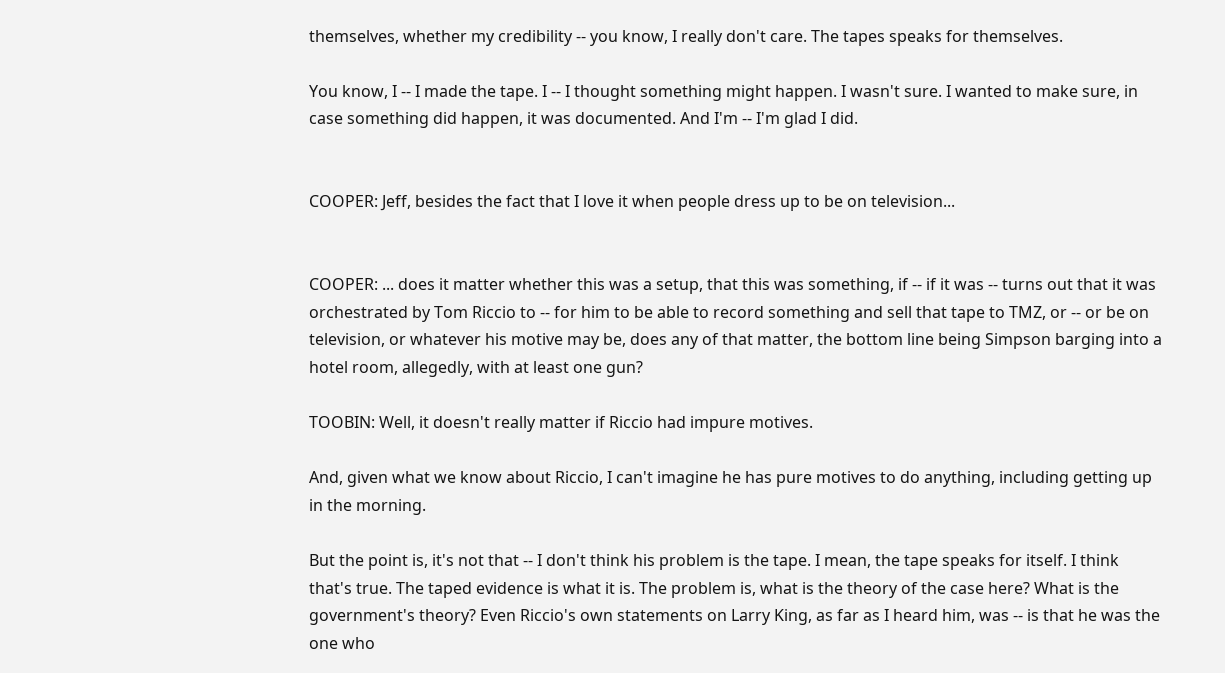themselves, whether my credibility -- you know, I really don't care. The tapes speaks for themselves.

You know, I -- I made the tape. I -- I thought something might happen. I wasn't sure. I wanted to make sure, in case something did happen, it was documented. And I'm -- I'm glad I did.


COOPER: Jeff, besides the fact that I love it when people dress up to be on television...


COOPER: ... does it matter whether this was a setup, that this was something, if -- if it was -- turns out that it was orchestrated by Tom Riccio to -- for him to be able to record something and sell that tape to TMZ, or -- or be on television, or whatever his motive may be, does any of that matter, the bottom line being Simpson barging into a hotel room, allegedly, with at least one gun?

TOOBIN: Well, it doesn't really matter if Riccio had impure motives.

And, given what we know about Riccio, I can't imagine he has pure motives to do anything, including getting up in the morning.

But the point is, it's not that -- I don't think his problem is the tape. I mean, the tape speaks for itself. I think that's true. The taped evidence is what it is. The problem is, what is the theory of the case here? What is the government's theory? Even Riccio's own statements on Larry King, as far as I heard him, was -- is that he was the one who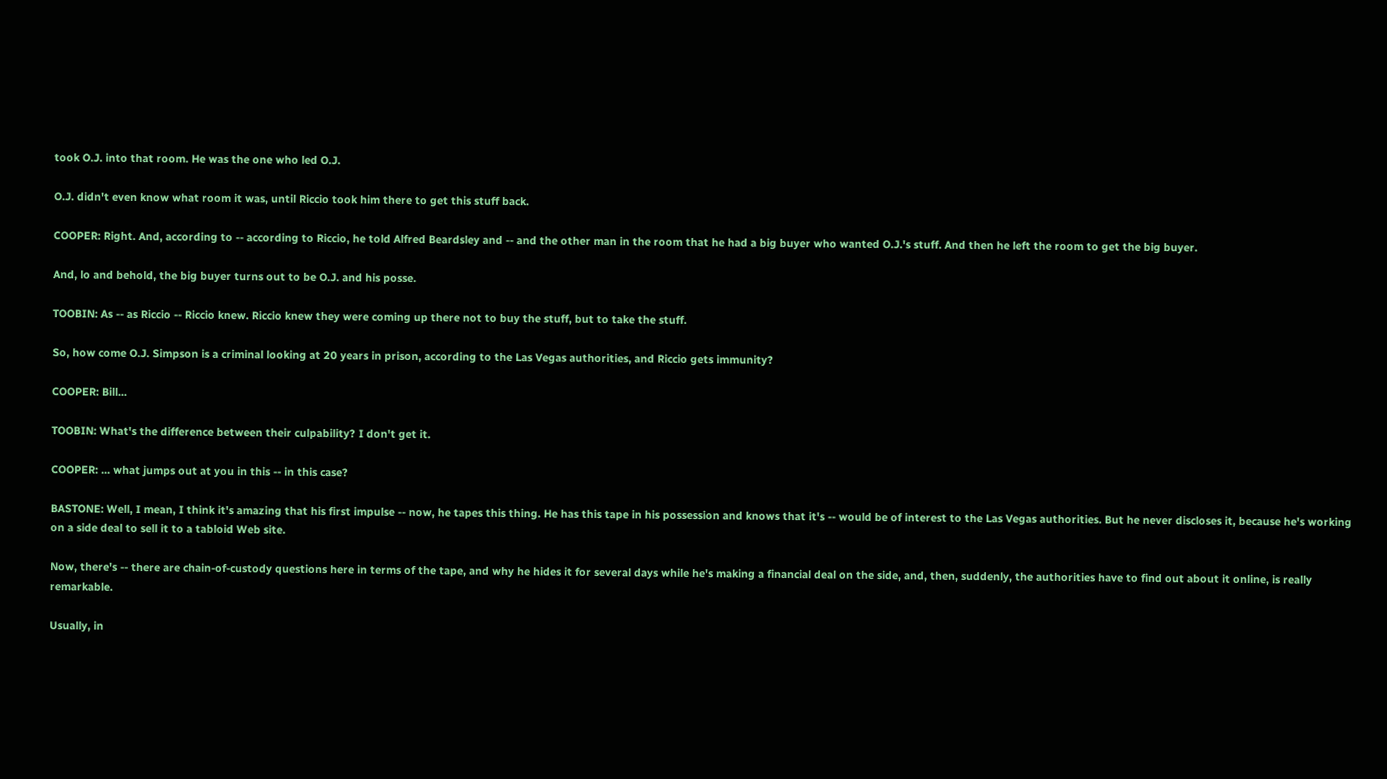took O.J. into that room. He was the one who led O.J.

O.J. didn't even know what room it was, until Riccio took him there to get this stuff back.

COOPER: Right. And, according to -- according to Riccio, he told Alfred Beardsley and -- and the other man in the room that he had a big buyer who wanted O.J.'s stuff. And then he left the room to get the big buyer.

And, lo and behold, the big buyer turns out to be O.J. and his posse.

TOOBIN: As -- as Riccio -- Riccio knew. Riccio knew they were coming up there not to buy the stuff, but to take the stuff.

So, how come O.J. Simpson is a criminal looking at 20 years in prison, according to the Las Vegas authorities, and Riccio gets immunity?

COOPER: Bill...

TOOBIN: What's the difference between their culpability? I don't get it.

COOPER: ... what jumps out at you in this -- in this case?

BASTONE: Well, I mean, I think it's amazing that his first impulse -- now, he tapes this thing. He has this tape in his possession and knows that it's -- would be of interest to the Las Vegas authorities. But he never discloses it, because he's working on a side deal to sell it to a tabloid Web site.

Now, there's -- there are chain-of-custody questions here in terms of the tape, and why he hides it for several days while he's making a financial deal on the side, and, then, suddenly, the authorities have to find out about it online, is really remarkable.

Usually, in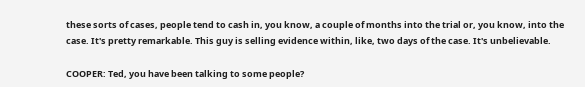these sorts of cases, people tend to cash in, you know, a couple of months into the trial or, you know, into the case. It's pretty remarkable. This guy is selling evidence within, like, two days of the case. It's unbelievable.

COOPER: Ted, you have been talking to some people?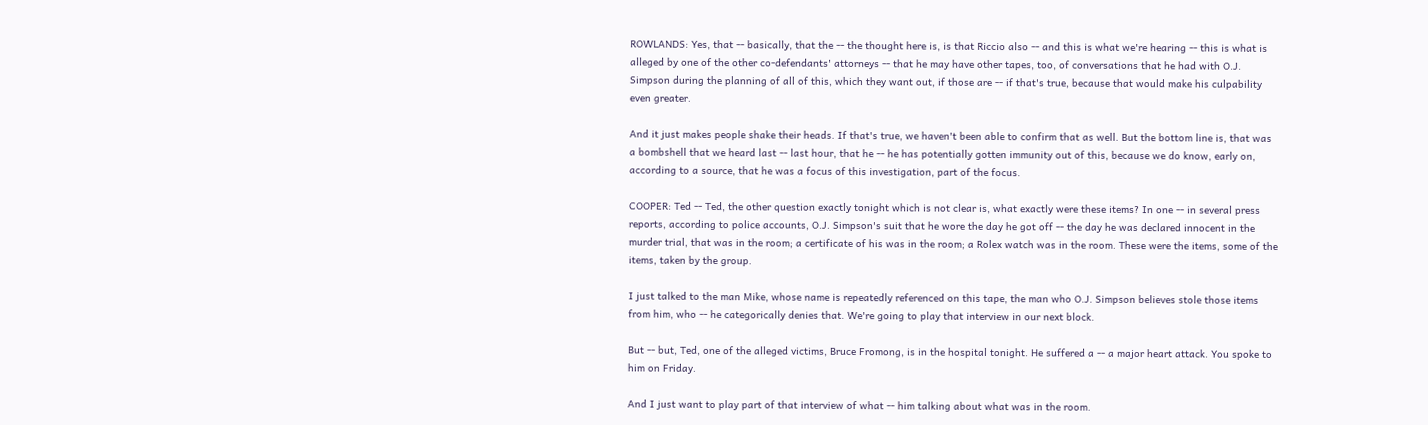ROWLANDS: Yes, that -- basically, that the -- the thought here is, is that Riccio also -- and this is what we're hearing -- this is what is alleged by one of the other co-defendants' attorneys -- that he may have other tapes, too, of conversations that he had with O.J. Simpson during the planning of all of this, which they want out, if those are -- if that's true, because that would make his culpability even greater.

And it just makes people shake their heads. If that's true, we haven't been able to confirm that as well. But the bottom line is, that was a bombshell that we heard last -- last hour, that he -- he has potentially gotten immunity out of this, because we do know, early on, according to a source, that he was a focus of this investigation, part of the focus.

COOPER: Ted -- Ted, the other question exactly tonight which is not clear is, what exactly were these items? In one -- in several press reports, according to police accounts, O.J. Simpson's suit that he wore the day he got off -- the day he was declared innocent in the murder trial, that was in the room; a certificate of his was in the room; a Rolex watch was in the room. These were the items, some of the items, taken by the group.

I just talked to the man Mike, whose name is repeatedly referenced on this tape, the man who O.J. Simpson believes stole those items from him, who -- he categorically denies that. We're going to play that interview in our next block.

But -- but, Ted, one of the alleged victims, Bruce Fromong, is in the hospital tonight. He suffered a -- a major heart attack. You spoke to him on Friday.

And I just want to play part of that interview of what -- him talking about what was in the room.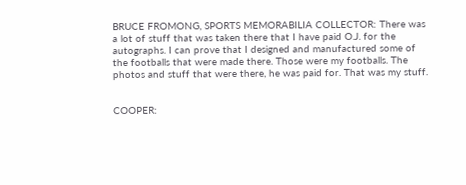BRUCE FROMONG, SPORTS MEMORABILIA COLLECTOR: There was a lot of stuff that was taken there that I have paid O.J. for the autographs. I can prove that I designed and manufactured some of the footballs that were made there. Those were my footballs. The photos and stuff that were there, he was paid for. That was my stuff.


COOPER: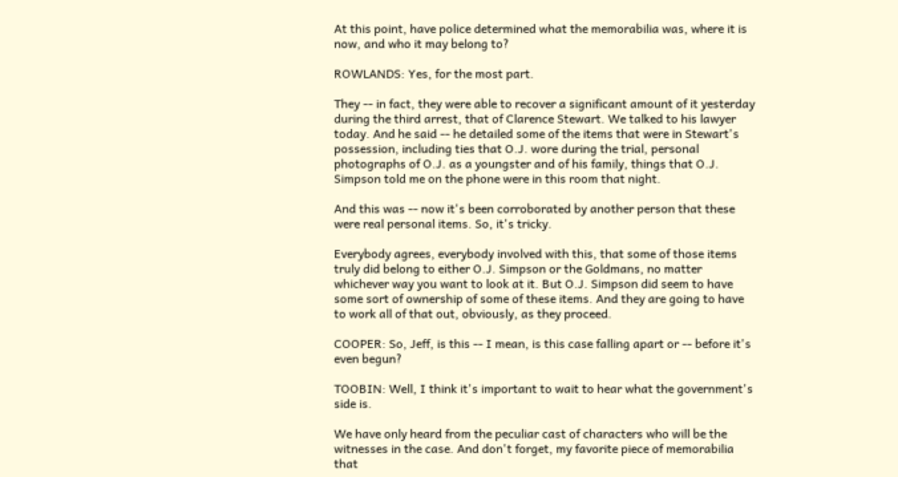At this point, have police determined what the memorabilia was, where it is now, and who it may belong to?

ROWLANDS: Yes, for the most part.

They -- in fact, they were able to recover a significant amount of it yesterday during the third arrest, that of Clarence Stewart. We talked to his lawyer today. And he said -- he detailed some of the items that were in Stewart's possession, including ties that O.J. wore during the trial, personal photographs of O.J. as a youngster and of his family, things that O.J. Simpson told me on the phone were in this room that night.

And this was -- now it's been corroborated by another person that these were real personal items. So, it's tricky.

Everybody agrees, everybody involved with this, that some of those items truly did belong to either O.J. Simpson or the Goldmans, no matter whichever way you want to look at it. But O.J. Simpson did seem to have some sort of ownership of some of these items. And they are going to have to work all of that out, obviously, as they proceed.

COOPER: So, Jeff, is this -- I mean, is this case falling apart or -- before it's even begun?

TOOBIN: Well, I think it's important to wait to hear what the government's side is.

We have only heard from the peculiar cast of characters who will be the witnesses in the case. And don't forget, my favorite piece of memorabilia that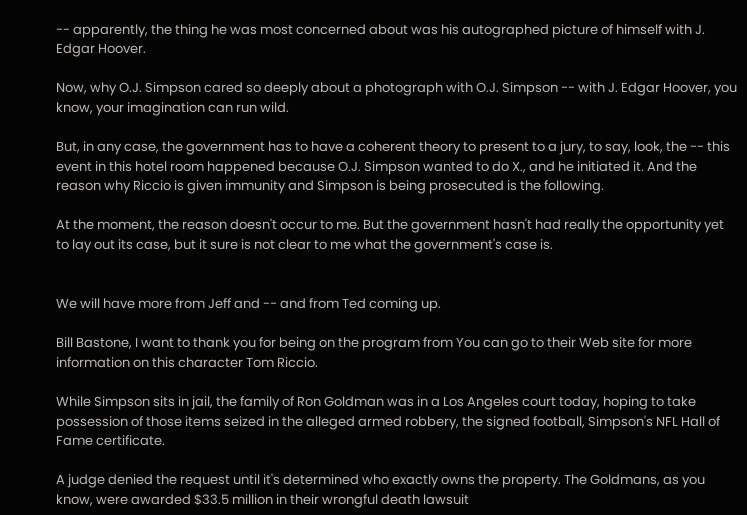-- apparently, the thing he was most concerned about was his autographed picture of himself with J. Edgar Hoover.

Now, why O.J. Simpson cared so deeply about a photograph with O.J. Simpson -- with J. Edgar Hoover, you know, your imagination can run wild.

But, in any case, the government has to have a coherent theory to present to a jury, to say, look, the -- this event in this hotel room happened because O.J. Simpson wanted to do X., and he initiated it. And the reason why Riccio is given immunity and Simpson is being prosecuted is the following.

At the moment, the reason doesn't occur to me. But the government hasn't had really the opportunity yet to lay out its case, but it sure is not clear to me what the government's case is.


We will have more from Jeff and -- and from Ted coming up.

Bill Bastone, I want to thank you for being on the program from You can go to their Web site for more information on this character Tom Riccio.

While Simpson sits in jail, the family of Ron Goldman was in a Los Angeles court today, hoping to take possession of those items seized in the alleged armed robbery, the signed football, Simpson's NFL Hall of Fame certificate.

A judge denied the request until it's determined who exactly owns the property. The Goldmans, as you know, were awarded $33.5 million in their wrongful death lawsuit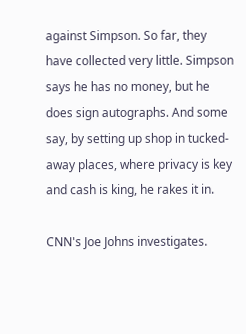against Simpson. So far, they have collected very little. Simpson says he has no money, but he does sign autographs. And some say, by setting up shop in tucked-away places, where privacy is key and cash is king, he rakes it in.

CNN's Joe Johns investigates.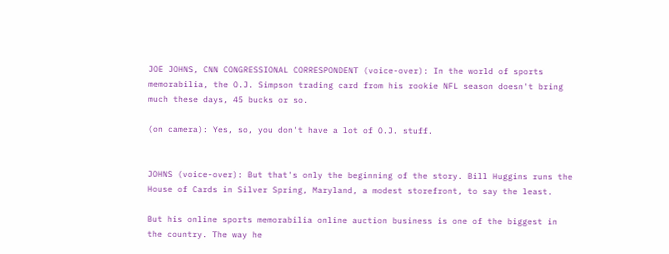JOE JOHNS, CNN CONGRESSIONAL CORRESPONDENT (voice-over): In the world of sports memorabilia, the O.J. Simpson trading card from his rookie NFL season doesn't bring much these days, 45 bucks or so.

(on camera): Yes, so, you don't have a lot of O.J. stuff.


JOHNS (voice-over): But that's only the beginning of the story. Bill Huggins runs the House of Cards in Silver Spring, Maryland, a modest storefront, to say the least.

But his online sports memorabilia online auction business is one of the biggest in the country. The way he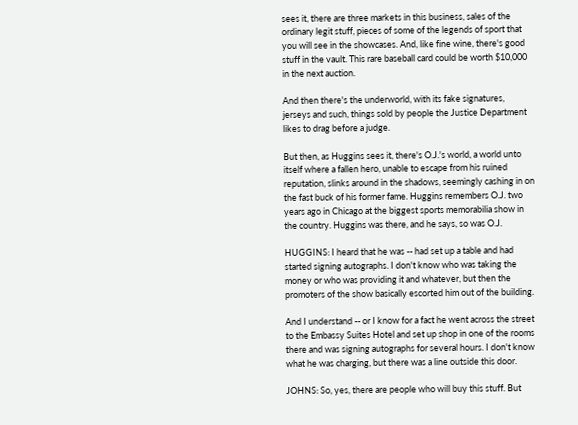sees it, there are three markets in this business, sales of the ordinary legit stuff, pieces of some of the legends of sport that you will see in the showcases. And, like fine wine, there's good stuff in the vault. This rare baseball card could be worth $10,000 in the next auction.

And then there's the underworld, with its fake signatures, jerseys and such, things sold by people the Justice Department likes to drag before a judge.

But then, as Huggins sees it, there's O.J.'s world, a world unto itself where a fallen hero, unable to escape from his ruined reputation, slinks around in the shadows, seemingly cashing in on the fast buck of his former fame. Huggins remembers O.J. two years ago in Chicago at the biggest sports memorabilia show in the country. Huggins was there, and he says, so was O.J.

HUGGINS: I heard that he was -- had set up a table and had started signing autographs. I don't know who was taking the money or who was providing it and whatever, but then the promoters of the show basically escorted him out of the building.

And I understand -- or I know for a fact he went across the street to the Embassy Suites Hotel and set up shop in one of the rooms there and was signing autographs for several hours. I don't know what he was charging, but there was a line outside this door.

JOHNS: So, yes, there are people who will buy this stuff. But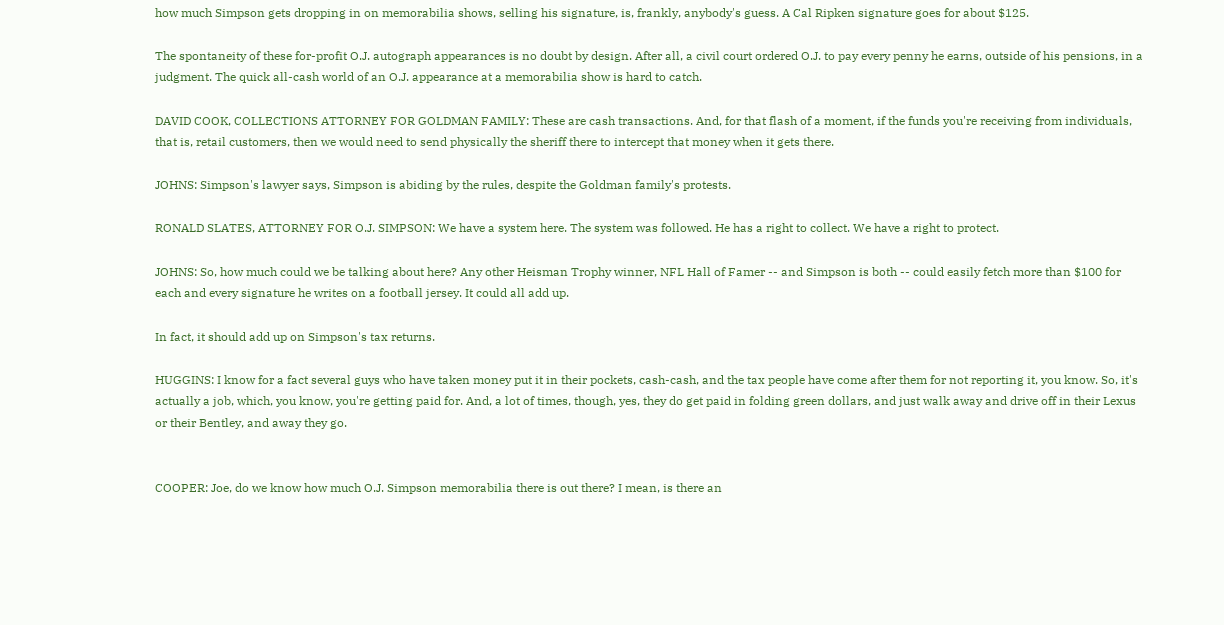how much Simpson gets dropping in on memorabilia shows, selling his signature, is, frankly, anybody's guess. A Cal Ripken signature goes for about $125.

The spontaneity of these for-profit O.J. autograph appearances is no doubt by design. After all, a civil court ordered O.J. to pay every penny he earns, outside of his pensions, in a judgment. The quick all-cash world of an O.J. appearance at a memorabilia show is hard to catch.

DAVID COOK, COLLECTIONS ATTORNEY FOR GOLDMAN FAMILY: These are cash transactions. And, for that flash of a moment, if the funds you're receiving from individuals, that is, retail customers, then we would need to send physically the sheriff there to intercept that money when it gets there.

JOHNS: Simpson's lawyer says, Simpson is abiding by the rules, despite the Goldman family's protests.

RONALD SLATES, ATTORNEY FOR O.J. SIMPSON: We have a system here. The system was followed. He has a right to collect. We have a right to protect.

JOHNS: So, how much could we be talking about here? Any other Heisman Trophy winner, NFL Hall of Famer -- and Simpson is both -- could easily fetch more than $100 for each and every signature he writes on a football jersey. It could all add up.

In fact, it should add up on Simpson's tax returns.

HUGGINS: I know for a fact several guys who have taken money put it in their pockets, cash-cash, and the tax people have come after them for not reporting it, you know. So, it's actually a job, which, you know, you're getting paid for. And, a lot of times, though, yes, they do get paid in folding green dollars, and just walk away and drive off in their Lexus or their Bentley, and away they go.


COOPER: Joe, do we know how much O.J. Simpson memorabilia there is out there? I mean, is there an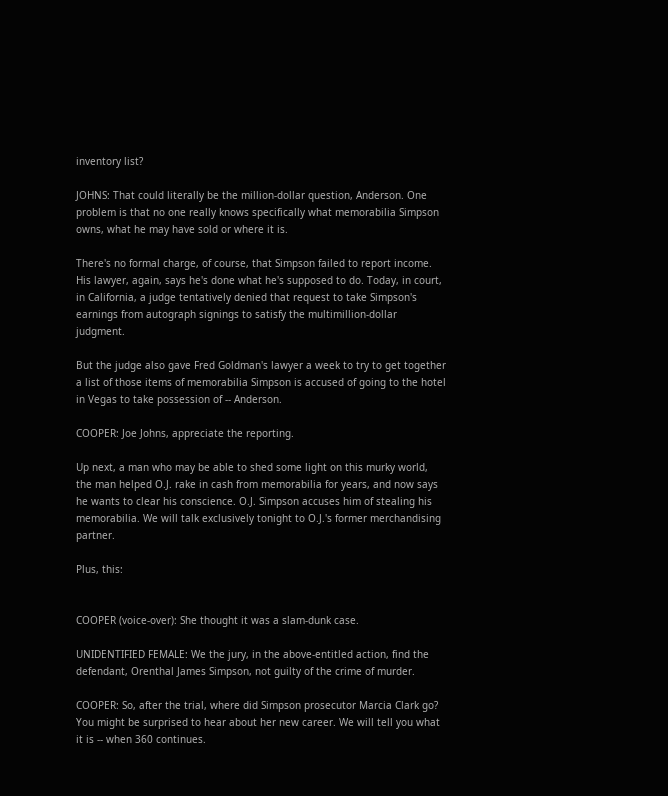inventory list?

JOHNS: That could literally be the million-dollar question, Anderson. One problem is that no one really knows specifically what memorabilia Simpson owns, what he may have sold or where it is.

There's no formal charge, of course, that Simpson failed to report income. His lawyer, again, says he's done what he's supposed to do. Today, in court, in California, a judge tentatively denied that request to take Simpson's earnings from autograph signings to satisfy the multimillion-dollar judgment.

But the judge also gave Fred Goldman's lawyer a week to try to get together a list of those items of memorabilia Simpson is accused of going to the hotel in Vegas to take possession of -- Anderson.

COOPER: Joe Johns, appreciate the reporting.

Up next, a man who may be able to shed some light on this murky world, the man helped O.J. rake in cash from memorabilia for years, and now says he wants to clear his conscience. O.J. Simpson accuses him of stealing his memorabilia. We will talk exclusively tonight to O.J.'s former merchandising partner.

Plus, this:


COOPER (voice-over): She thought it was a slam-dunk case.

UNIDENTIFIED FEMALE: We the jury, in the above-entitled action, find the defendant, Orenthal James Simpson, not guilty of the crime of murder.

COOPER: So, after the trial, where did Simpson prosecutor Marcia Clark go? You might be surprised to hear about her new career. We will tell you what it is -- when 360 continues.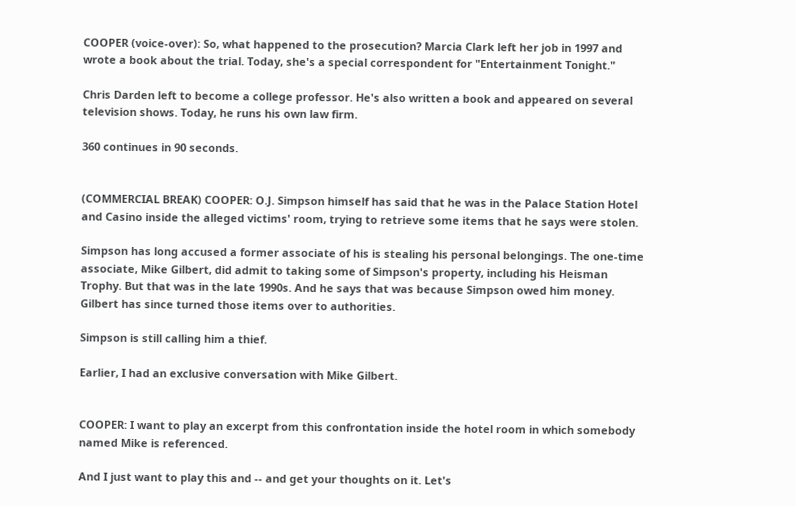COOPER (voice-over): So, what happened to the prosecution? Marcia Clark left her job in 1997 and wrote a book about the trial. Today, she's a special correspondent for "Entertainment Tonight."

Chris Darden left to become a college professor. He's also written a book and appeared on several television shows. Today, he runs his own law firm.

360 continues in 90 seconds.


(COMMERCIAL BREAK) COOPER: O.J. Simpson himself has said that he was in the Palace Station Hotel and Casino inside the alleged victims' room, trying to retrieve some items that he says were stolen.

Simpson has long accused a former associate of his is stealing his personal belongings. The one-time associate, Mike Gilbert, did admit to taking some of Simpson's property, including his Heisman Trophy. But that was in the late 1990s. And he says that was because Simpson owed him money. Gilbert has since turned those items over to authorities.

Simpson is still calling him a thief.

Earlier, I had an exclusive conversation with Mike Gilbert.


COOPER: I want to play an excerpt from this confrontation inside the hotel room in which somebody named Mike is referenced.

And I just want to play this and -- and get your thoughts on it. Let's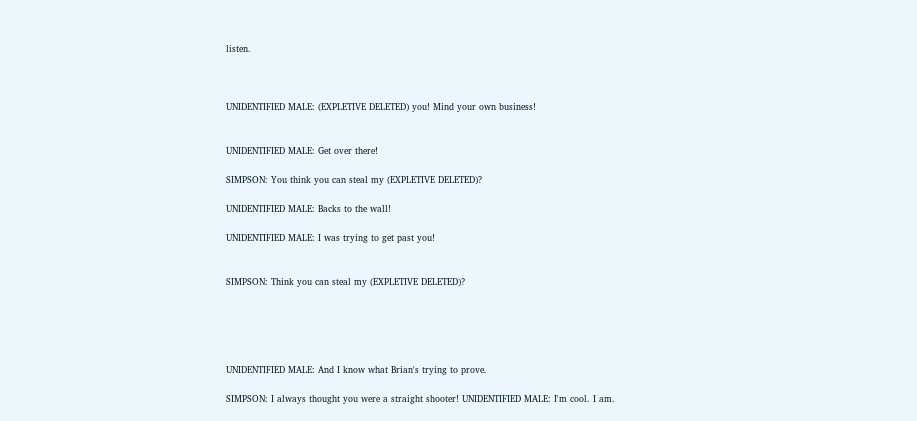listen.



UNIDENTIFIED MALE: (EXPLETIVE DELETED) you! Mind your own business!


UNIDENTIFIED MALE: Get over there!

SIMPSON: You think you can steal my (EXPLETIVE DELETED)?

UNIDENTIFIED MALE: Backs to the wall!

UNIDENTIFIED MALE: I was trying to get past you!


SIMPSON: Think you can steal my (EXPLETIVE DELETED)?





UNIDENTIFIED MALE: And I know what Brian's trying to prove.

SIMPSON: I always thought you were a straight shooter! UNIDENTIFIED MALE: I'm cool. I am.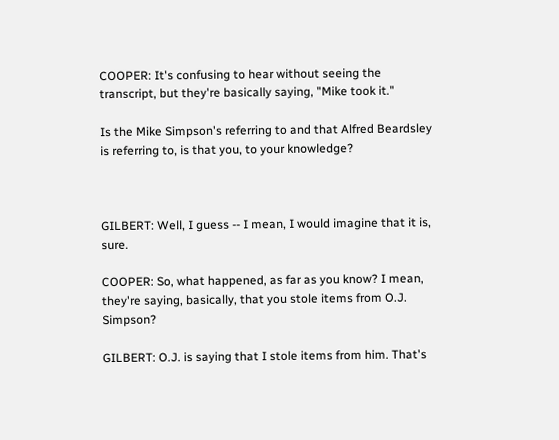COOPER: It's confusing to hear without seeing the transcript, but they're basically saying, "Mike took it."

Is the Mike Simpson's referring to and that Alfred Beardsley is referring to, is that you, to your knowledge?



GILBERT: Well, I guess -- I mean, I would imagine that it is, sure.

COOPER: So, what happened, as far as you know? I mean, they're saying, basically, that you stole items from O.J. Simpson?

GILBERT: O.J. is saying that I stole items from him. That's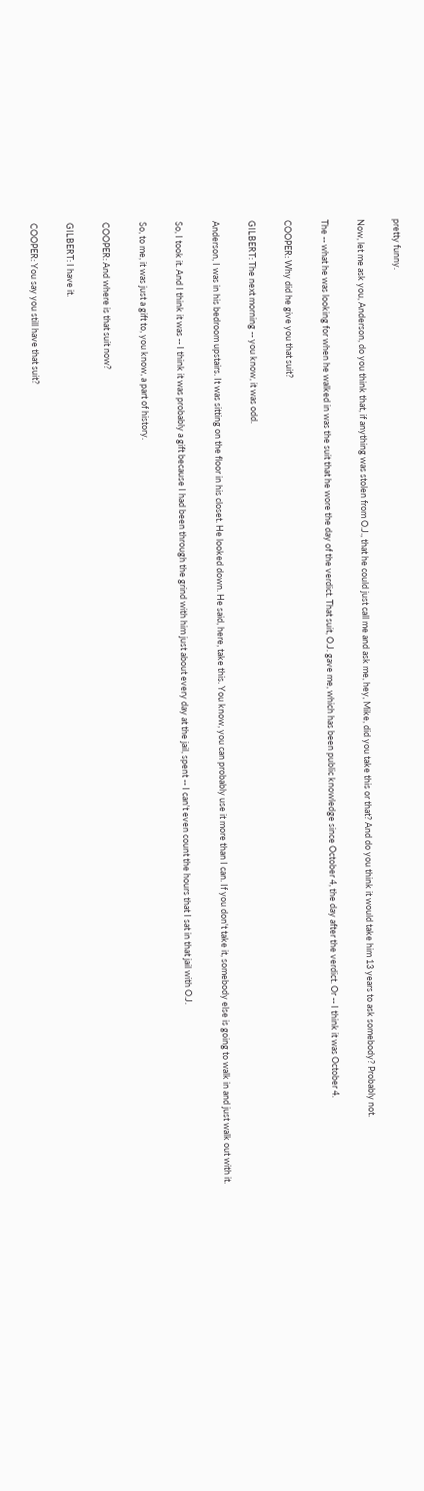pretty funny.

Now, let me ask you, Anderson, do you think that, if anything was stolen from O.J., that he could just call me and ask me, hey, Mike, did you take this or that? And do you think it would take him 13 years to ask somebody? Probably not.

The -- what he was looking for when he walked in was the suit that he wore the day of the verdict. That suit, O.J. gave me, which has been public knowledge since October 4, the day after the verdict. Or -- I think it was October 4.

COOPER: Why did he give you that suit?

GILBERT: The next morning -- you know, it was odd.

Anderson, I was in his bedroom upstairs. It was sitting on the floor in his closet. He looked down. He said, here, take this. You know, you can probably use it more than I can. If you don't take it, somebody else is going to walk in and just walk out with it.

So, I took it. And I think it was -- I think it was probably a gift because I had been through the grind with him just about every day at the jail, spent -- I can't even count the hours that I sat in that jail with O.J.

So, to me, it was just a gift to, you know, a part of history.

COOPER: And where is that suit now?

GILBERT: I have it.

COOPER: You say you still have that suit?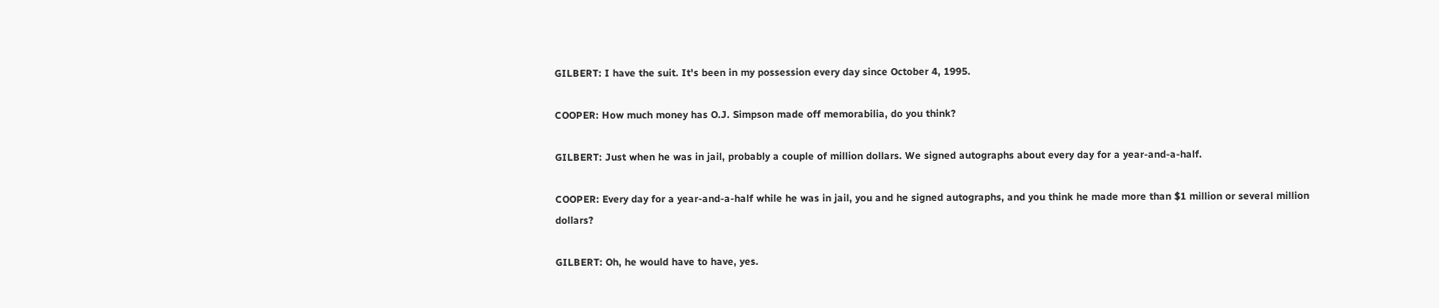GILBERT: I have the suit. It's been in my possession every day since October 4, 1995.

COOPER: How much money has O.J. Simpson made off memorabilia, do you think?

GILBERT: Just when he was in jail, probably a couple of million dollars. We signed autographs about every day for a year-and-a-half.

COOPER: Every day for a year-and-a-half while he was in jail, you and he signed autographs, and you think he made more than $1 million or several million dollars?

GILBERT: Oh, he would have to have, yes.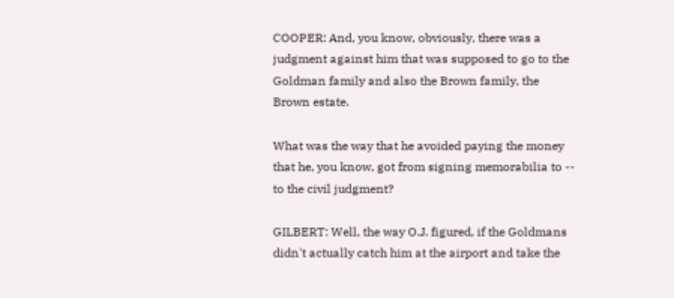COOPER: And, you know, obviously, there was a judgment against him that was supposed to go to the Goldman family and also the Brown family, the Brown estate.

What was the way that he avoided paying the money that he, you know, got from signing memorabilia to -- to the civil judgment?

GILBERT: Well, the way O.J. figured, if the Goldmans didn't actually catch him at the airport and take the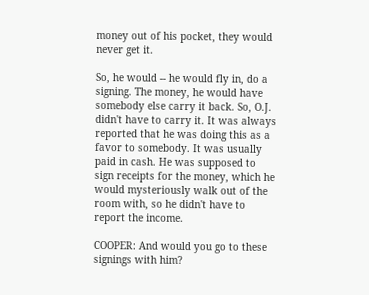money out of his pocket, they would never get it.

So, he would -- he would fly in, do a signing. The money, he would have somebody else carry it back. So, O.J. didn't have to carry it. It was always reported that he was doing this as a favor to somebody. It was usually paid in cash. He was supposed to sign receipts for the money, which he would mysteriously walk out of the room with, so he didn't have to report the income.

COOPER: And would you go to these signings with him?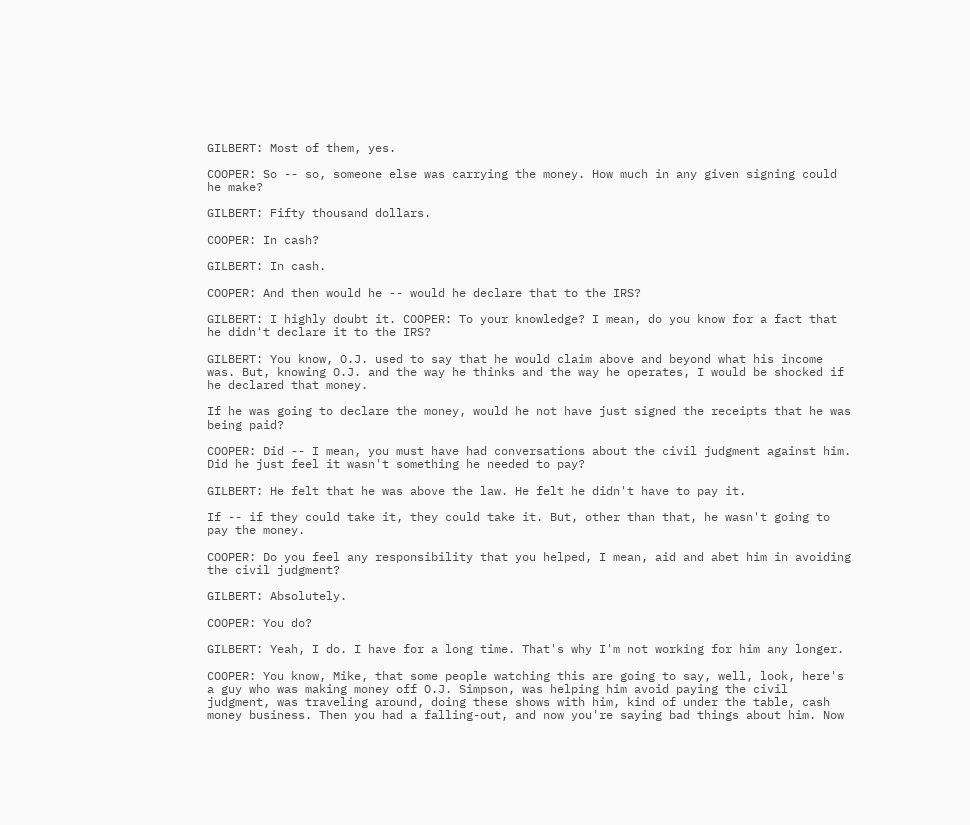GILBERT: Most of them, yes.

COOPER: So -- so, someone else was carrying the money. How much in any given signing could he make?

GILBERT: Fifty thousand dollars.

COOPER: In cash?

GILBERT: In cash.

COOPER: And then would he -- would he declare that to the IRS?

GILBERT: I highly doubt it. COOPER: To your knowledge? I mean, do you know for a fact that he didn't declare it to the IRS?

GILBERT: You know, O.J. used to say that he would claim above and beyond what his income was. But, knowing O.J. and the way he thinks and the way he operates, I would be shocked if he declared that money.

If he was going to declare the money, would he not have just signed the receipts that he was being paid?

COOPER: Did -- I mean, you must have had conversations about the civil judgment against him. Did he just feel it wasn't something he needed to pay?

GILBERT: He felt that he was above the law. He felt he didn't have to pay it.

If -- if they could take it, they could take it. But, other than that, he wasn't going to pay the money.

COOPER: Do you feel any responsibility that you helped, I mean, aid and abet him in avoiding the civil judgment?

GILBERT: Absolutely.

COOPER: You do?

GILBERT: Yeah, I do. I have for a long time. That's why I'm not working for him any longer.

COOPER: You know, Mike, that some people watching this are going to say, well, look, here's a guy who was making money off O.J. Simpson, was helping him avoid paying the civil judgment, was traveling around, doing these shows with him, kind of under the table, cash money business. Then you had a falling-out, and now you're saying bad things about him. Now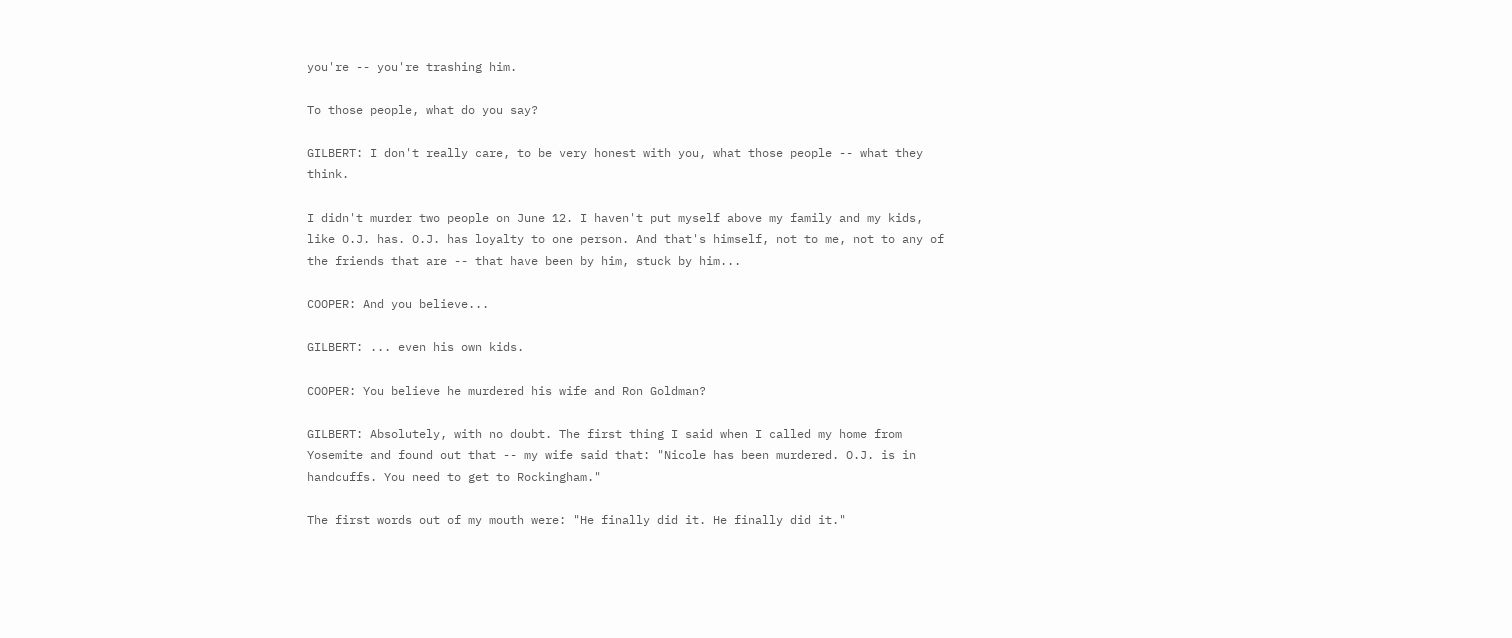you're -- you're trashing him.

To those people, what do you say?

GILBERT: I don't really care, to be very honest with you, what those people -- what they think.

I didn't murder two people on June 12. I haven't put myself above my family and my kids, like O.J. has. O.J. has loyalty to one person. And that's himself, not to me, not to any of the friends that are -- that have been by him, stuck by him...

COOPER: And you believe...

GILBERT: ... even his own kids.

COOPER: You believe he murdered his wife and Ron Goldman?

GILBERT: Absolutely, with no doubt. The first thing I said when I called my home from Yosemite and found out that -- my wife said that: "Nicole has been murdered. O.J. is in handcuffs. You need to get to Rockingham."

The first words out of my mouth were: "He finally did it. He finally did it."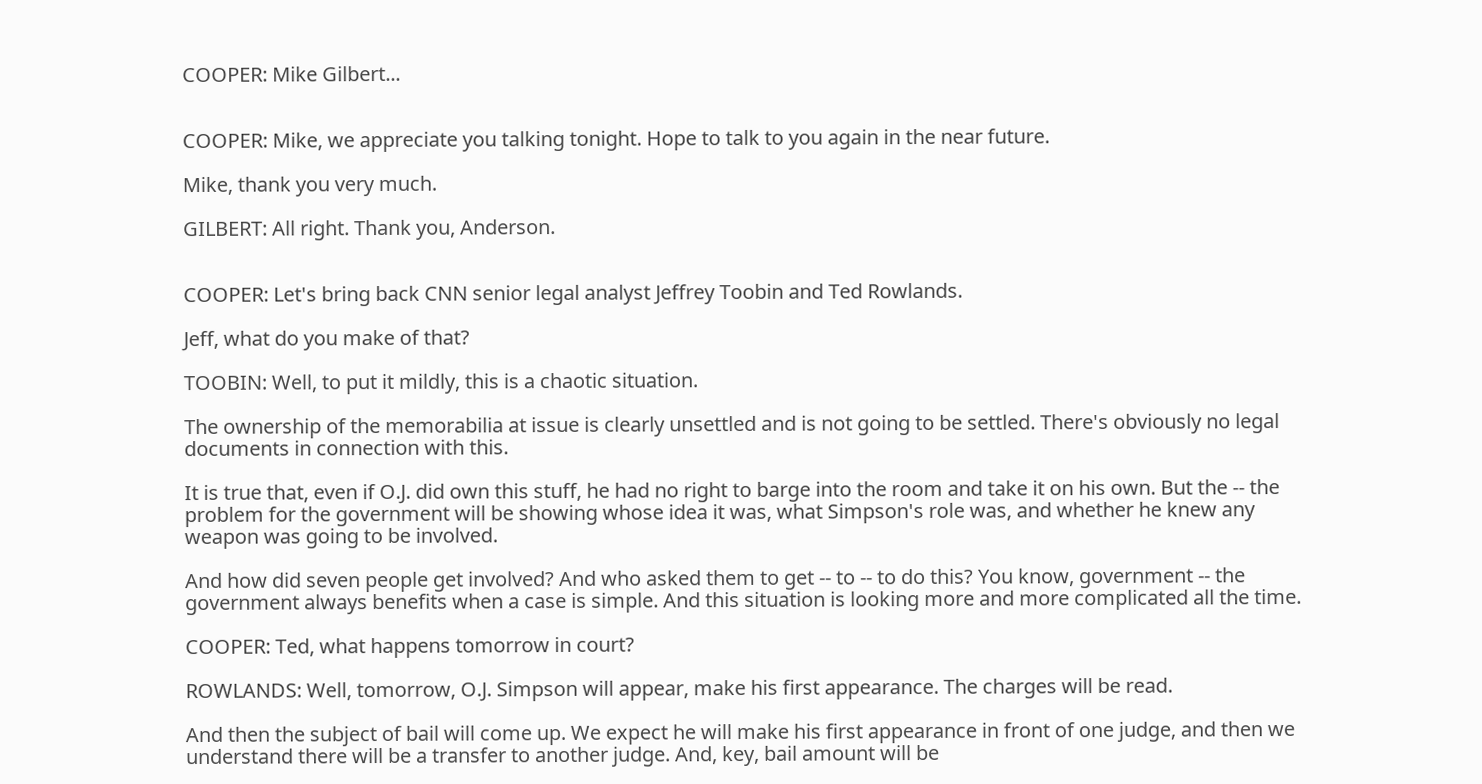COOPER: Mike Gilbert...


COOPER: Mike, we appreciate you talking tonight. Hope to talk to you again in the near future.

Mike, thank you very much.

GILBERT: All right. Thank you, Anderson.


COOPER: Let's bring back CNN senior legal analyst Jeffrey Toobin and Ted Rowlands.

Jeff, what do you make of that?

TOOBIN: Well, to put it mildly, this is a chaotic situation.

The ownership of the memorabilia at issue is clearly unsettled and is not going to be settled. There's obviously no legal documents in connection with this.

It is true that, even if O.J. did own this stuff, he had no right to barge into the room and take it on his own. But the -- the problem for the government will be showing whose idea it was, what Simpson's role was, and whether he knew any weapon was going to be involved.

And how did seven people get involved? And who asked them to get -- to -- to do this? You know, government -- the government always benefits when a case is simple. And this situation is looking more and more complicated all the time.

COOPER: Ted, what happens tomorrow in court?

ROWLANDS: Well, tomorrow, O.J. Simpson will appear, make his first appearance. The charges will be read.

And then the subject of bail will come up. We expect he will make his first appearance in front of one judge, and then we understand there will be a transfer to another judge. And, key, bail amount will be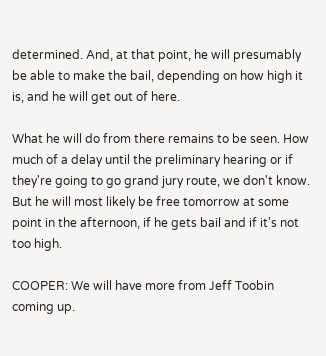determined. And, at that point, he will presumably be able to make the bail, depending on how high it is, and he will get out of here.

What he will do from there remains to be seen. How much of a delay until the preliminary hearing or if they're going to go grand jury route, we don't know. But he will most likely be free tomorrow at some point in the afternoon, if he gets bail and if it's not too high.

COOPER: We will have more from Jeff Toobin coming up.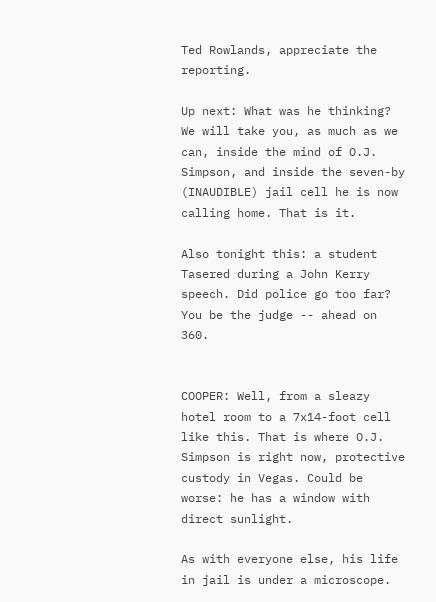Ted Rowlands, appreciate the reporting.

Up next: What was he thinking? We will take you, as much as we can, inside the mind of O.J. Simpson, and inside the seven-by (INAUDIBLE) jail cell he is now calling home. That is it.

Also tonight this: a student Tasered during a John Kerry speech. Did police go too far? You be the judge -- ahead on 360.


COOPER: Well, from a sleazy hotel room to a 7x14-foot cell like this. That is where O.J. Simpson is right now, protective custody in Vegas. Could be worse: he has a window with direct sunlight.

As with everyone else, his life in jail is under a microscope.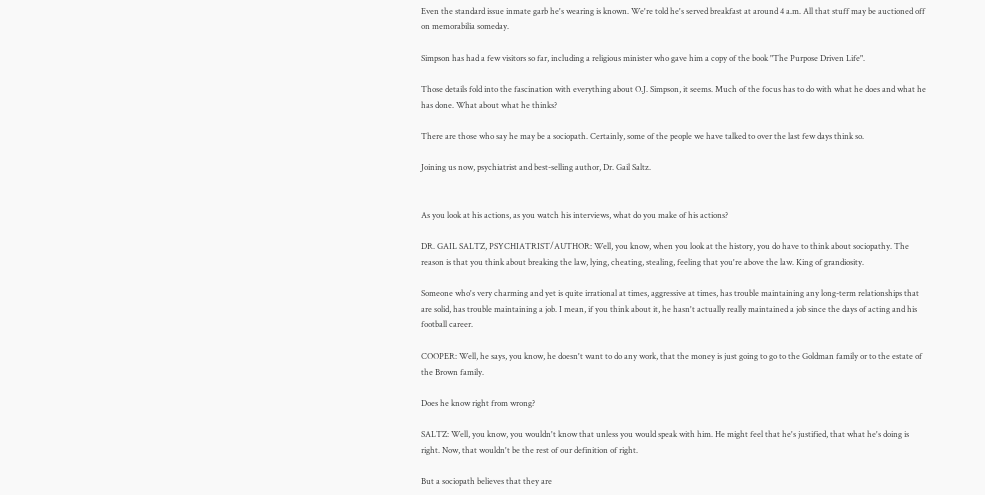Even the standard issue inmate garb he's wearing is known. We're told he's served breakfast at around 4 a.m. All that stuff may be auctioned off on memorabilia someday.

Simpson has had a few visitors so far, including a religious minister who gave him a copy of the book "The Purpose Driven Life".

Those details fold into the fascination with everything about O.J. Simpson, it seems. Much of the focus has to do with what he does and what he has done. What about what he thinks?

There are those who say he may be a sociopath. Certainly, some of the people we have talked to over the last few days think so.

Joining us now, psychiatrist and best-selling author, Dr. Gail Saltz.


As you look at his actions, as you watch his interviews, what do you make of his actions?

DR. GAIL SALTZ, PSYCHIATRIST/AUTHOR: Well, you know, when you look at the history, you do have to think about sociopathy. The reason is that you think about breaking the law, lying, cheating, stealing, feeling that you're above the law. King of grandiosity.

Someone who's very charming and yet is quite irrational at times, aggressive at times, has trouble maintaining any long-term relationships that are solid, has trouble maintaining a job. I mean, if you think about it, he hasn't actually really maintained a job since the days of acting and his football career.

COOPER: Well, he says, you know, he doesn't want to do any work, that the money is just going to go to the Goldman family or to the estate of the Brown family.

Does he know right from wrong?

SALTZ: Well, you know, you wouldn't know that unless you would speak with him. He might feel that he's justified, that what he's doing is right. Now, that wouldn't be the rest of our definition of right.

But a sociopath believes that they are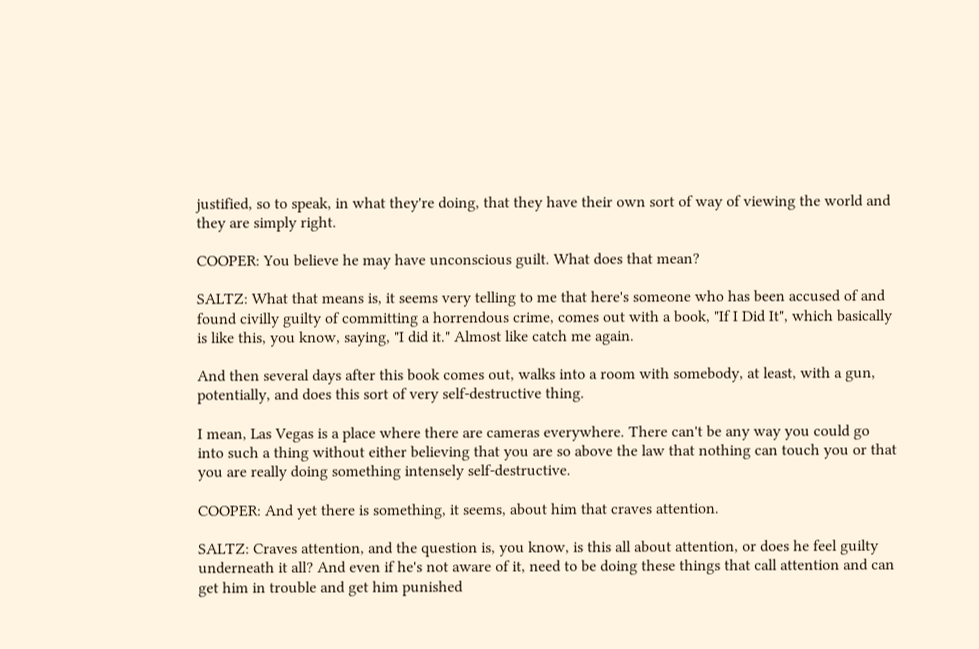justified, so to speak, in what they're doing, that they have their own sort of way of viewing the world and they are simply right.

COOPER: You believe he may have unconscious guilt. What does that mean?

SALTZ: What that means is, it seems very telling to me that here's someone who has been accused of and found civilly guilty of committing a horrendous crime, comes out with a book, "If I Did It", which basically is like this, you know, saying, "I did it." Almost like catch me again.

And then several days after this book comes out, walks into a room with somebody, at least, with a gun, potentially, and does this sort of very self-destructive thing.

I mean, Las Vegas is a place where there are cameras everywhere. There can't be any way you could go into such a thing without either believing that you are so above the law that nothing can touch you or that you are really doing something intensely self-destructive.

COOPER: And yet there is something, it seems, about him that craves attention.

SALTZ: Craves attention, and the question is, you know, is this all about attention, or does he feel guilty underneath it all? And even if he's not aware of it, need to be doing these things that call attention and can get him in trouble and get him punished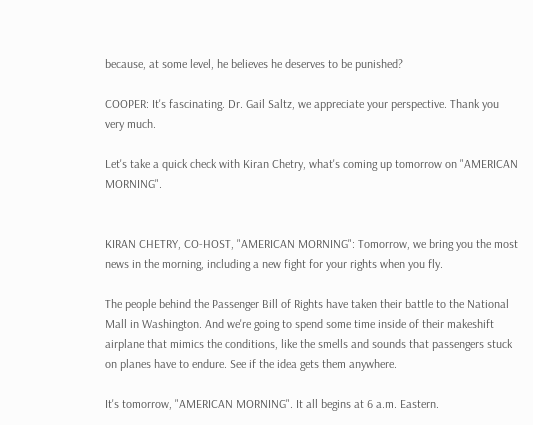because, at some level, he believes he deserves to be punished?

COOPER: It's fascinating. Dr. Gail Saltz, we appreciate your perspective. Thank you very much.

Let's take a quick check with Kiran Chetry, what's coming up tomorrow on "AMERICAN MORNING".


KIRAN CHETRY, CO-HOST, "AMERICAN MORNING": Tomorrow, we bring you the most news in the morning, including a new fight for your rights when you fly.

The people behind the Passenger Bill of Rights have taken their battle to the National Mall in Washington. And we're going to spend some time inside of their makeshift airplane that mimics the conditions, like the smells and sounds that passengers stuck on planes have to endure. See if the idea gets them anywhere.

It's tomorrow, "AMERICAN MORNING". It all begins at 6 a.m. Eastern.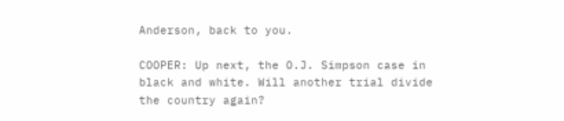Anderson, back to you.

COOPER: Up next, the O.J. Simpson case in black and white. Will another trial divide the country again?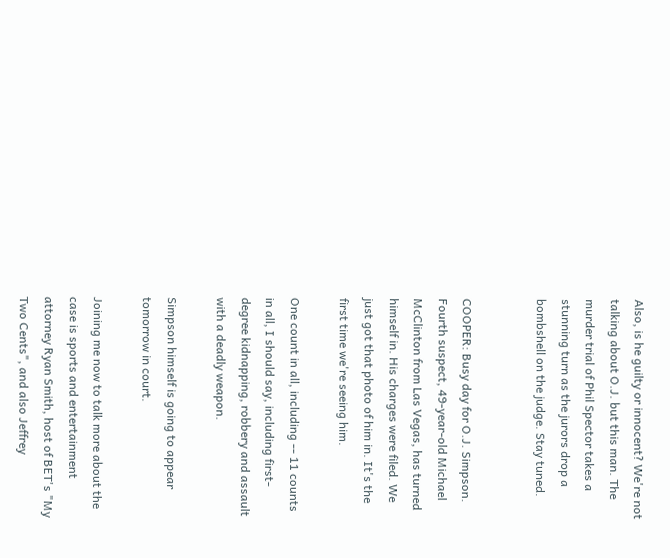Also, is he guilty or innocent? We're not talking about O.J. but this man. The murder trial of Phil Spector takes a stunning turn as the jurors drop a bombshell on the judge. Stay tuned.


COOPER: Busy day for O.J. Simpson. Fourth suspect, 49-year-old Michael McClinton from Las Vegas, has turned himself in. His charges were filed. We just got that photo of him in. It's the first time we're seeing him.

One count in all, including -- 11 counts in all, I should say, including first-degree kidnapping, robbery and assault with a deadly weapon.

Simpson himself is going to appear tomorrow in court.

Joining me now to talk more about the case is sports and entertainment attorney Ryan Smith, host of BET's "My Two Cents", and also Jeffrey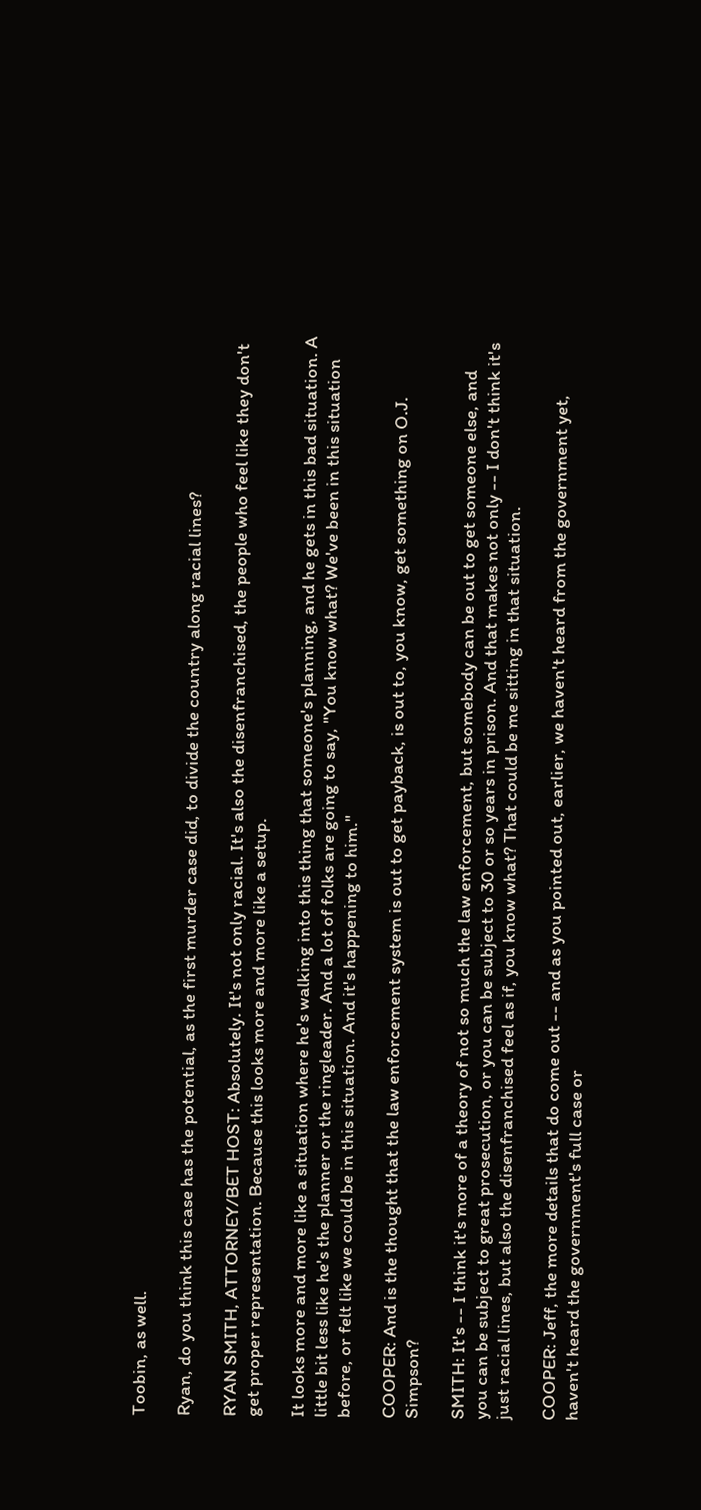Toobin, as well.

Ryan, do you think this case has the potential, as the first murder case did, to divide the country along racial lines?

RYAN SMITH, ATTORNEY/BET HOST: Absolutely. It's not only racial. It's also the disenfranchised, the people who feel like they don't get proper representation. Because this looks more and more like a setup.

It looks more and more like a situation where he's walking into this thing that someone's planning, and he gets in this bad situation. A little bit less like he's the planner or the ringleader. And a lot of folks are going to say, "You know what? We've been in this situation before, or felt like we could be in this situation. And it's happening to him."

COOPER: And is the thought that the law enforcement system is out to get payback, is out to, you know, get something on O.J. Simpson?

SMITH: It's -- I think it's more of a theory of not so much the law enforcement, but somebody can be out to get someone else, and you can be subject to great prosecution, or you can be subject to 30 or so years in prison. And that makes not only -- I don't think it's just racial lines, but also the disenfranchised feel as if, you know what? That could be me sitting in that situation.

COOPER: Jeff, the more details that do come out -- and as you pointed out, earlier, we haven't heard from the government yet, haven't heard the government's full case or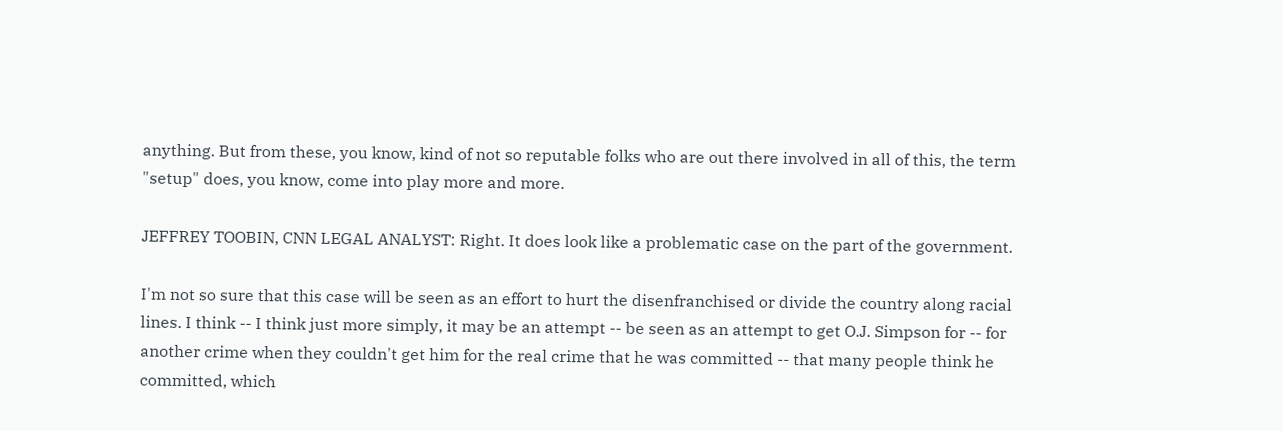anything. But from these, you know, kind of not so reputable folks who are out there involved in all of this, the term "setup" does, you know, come into play more and more.

JEFFREY TOOBIN, CNN LEGAL ANALYST: Right. It does look like a problematic case on the part of the government.

I'm not so sure that this case will be seen as an effort to hurt the disenfranchised or divide the country along racial lines. I think -- I think just more simply, it may be an attempt -- be seen as an attempt to get O.J. Simpson for -- for another crime when they couldn't get him for the real crime that he was committed -- that many people think he committed, which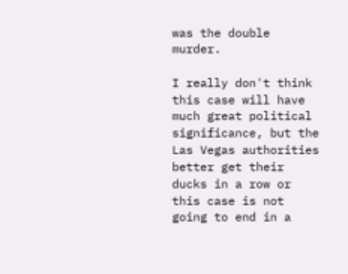was the double murder.

I really don't think this case will have much great political significance, but the Las Vegas authorities better get their ducks in a row or this case is not going to end in a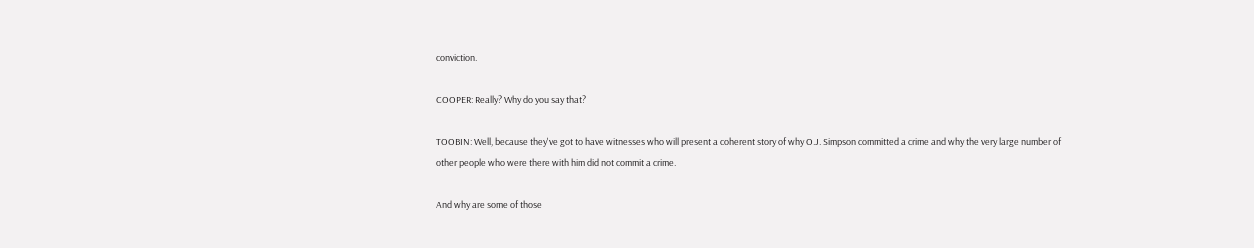conviction.

COOPER: Really? Why do you say that?

TOOBIN: Well, because they've got to have witnesses who will present a coherent story of why O.J. Simpson committed a crime and why the very large number of other people who were there with him did not commit a crime.

And why are some of those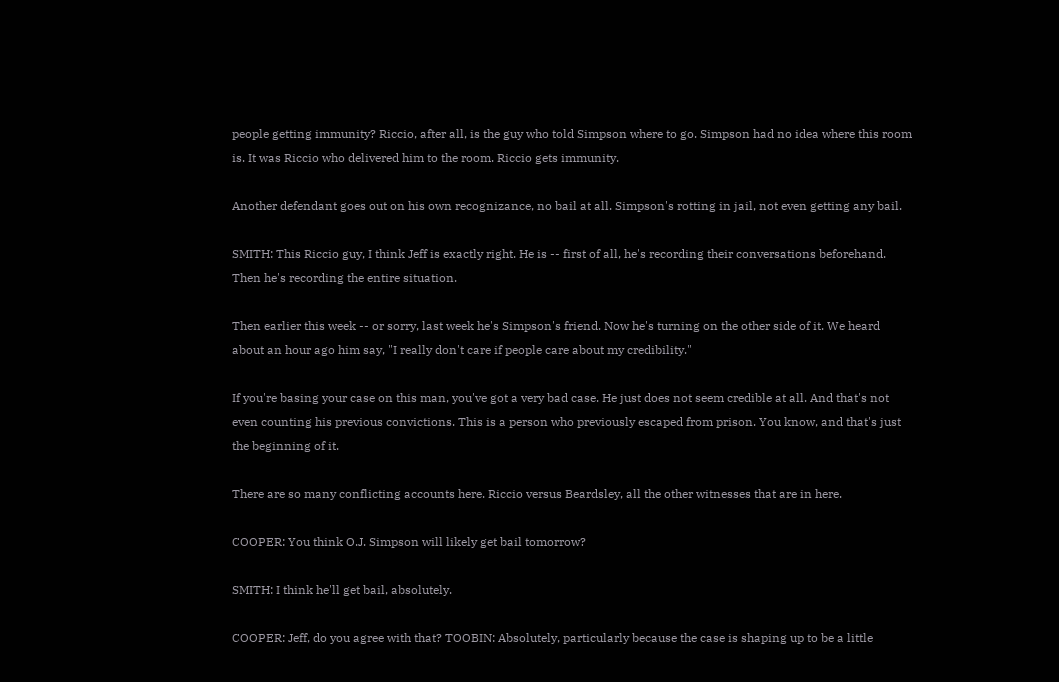people getting immunity? Riccio, after all, is the guy who told Simpson where to go. Simpson had no idea where this room is. It was Riccio who delivered him to the room. Riccio gets immunity.

Another defendant goes out on his own recognizance, no bail at all. Simpson's rotting in jail, not even getting any bail.

SMITH: This Riccio guy, I think Jeff is exactly right. He is -- first of all, he's recording their conversations beforehand. Then he's recording the entire situation.

Then earlier this week -- or sorry, last week he's Simpson's friend. Now he's turning on the other side of it. We heard about an hour ago him say, "I really don't care if people care about my credibility."

If you're basing your case on this man, you've got a very bad case. He just does not seem credible at all. And that's not even counting his previous convictions. This is a person who previously escaped from prison. You know, and that's just the beginning of it.

There are so many conflicting accounts here. Riccio versus Beardsley, all the other witnesses that are in here.

COOPER: You think O.J. Simpson will likely get bail tomorrow?

SMITH: I think he'll get bail, absolutely.

COOPER: Jeff, do you agree with that? TOOBIN: Absolutely, particularly because the case is shaping up to be a little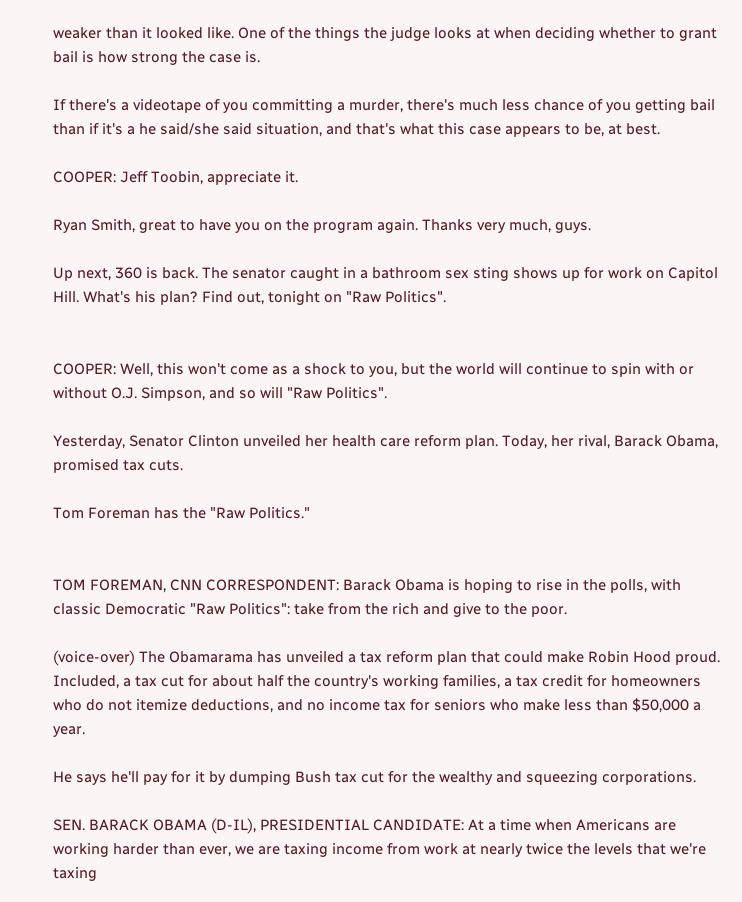weaker than it looked like. One of the things the judge looks at when deciding whether to grant bail is how strong the case is.

If there's a videotape of you committing a murder, there's much less chance of you getting bail than if it's a he said/she said situation, and that's what this case appears to be, at best.

COOPER: Jeff Toobin, appreciate it.

Ryan Smith, great to have you on the program again. Thanks very much, guys.

Up next, 360 is back. The senator caught in a bathroom sex sting shows up for work on Capitol Hill. What's his plan? Find out, tonight on "Raw Politics".


COOPER: Well, this won't come as a shock to you, but the world will continue to spin with or without O.J. Simpson, and so will "Raw Politics".

Yesterday, Senator Clinton unveiled her health care reform plan. Today, her rival, Barack Obama, promised tax cuts.

Tom Foreman has the "Raw Politics."


TOM FOREMAN, CNN CORRESPONDENT: Barack Obama is hoping to rise in the polls, with classic Democratic "Raw Politics": take from the rich and give to the poor.

(voice-over) The Obamarama has unveiled a tax reform plan that could make Robin Hood proud. Included, a tax cut for about half the country's working families, a tax credit for homeowners who do not itemize deductions, and no income tax for seniors who make less than $50,000 a year.

He says he'll pay for it by dumping Bush tax cut for the wealthy and squeezing corporations.

SEN. BARACK OBAMA (D-IL), PRESIDENTIAL CANDIDATE: At a time when Americans are working harder than ever, we are taxing income from work at nearly twice the levels that we're taxing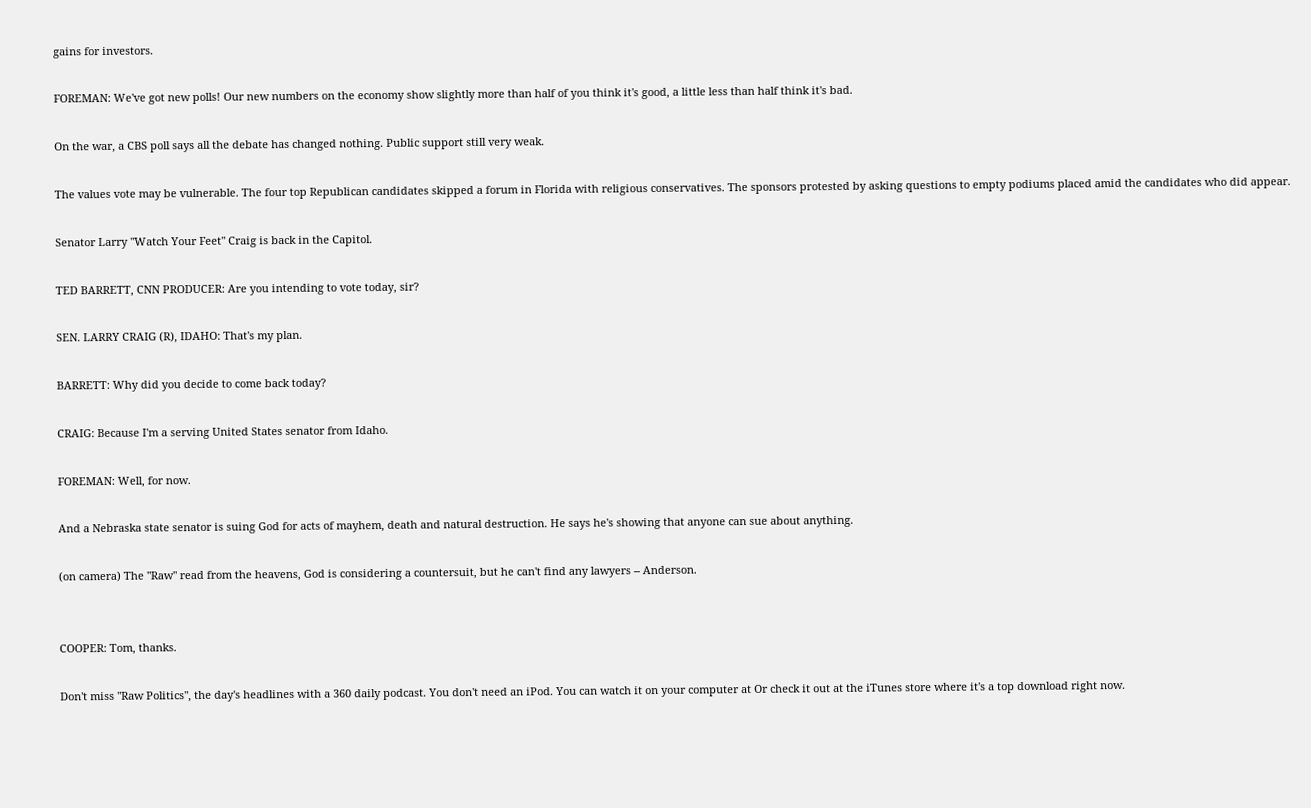gains for investors.

FOREMAN: We've got new polls! Our new numbers on the economy show slightly more than half of you think it's good, a little less than half think it's bad.

On the war, a CBS poll says all the debate has changed nothing. Public support still very weak.

The values vote may be vulnerable. The four top Republican candidates skipped a forum in Florida with religious conservatives. The sponsors protested by asking questions to empty podiums placed amid the candidates who did appear.

Senator Larry "Watch Your Feet" Craig is back in the Capitol.

TED BARRETT, CNN PRODUCER: Are you intending to vote today, sir?

SEN. LARRY CRAIG (R), IDAHO: That's my plan.

BARRETT: Why did you decide to come back today?

CRAIG: Because I'm a serving United States senator from Idaho.

FOREMAN: Well, for now.

And a Nebraska state senator is suing God for acts of mayhem, death and natural destruction. He says he's showing that anyone can sue about anything.

(on camera) The "Raw" read from the heavens, God is considering a countersuit, but he can't find any lawyers -- Anderson.


COOPER: Tom, thanks.

Don't miss "Raw Politics", the day's headlines with a 360 daily podcast. You don't need an iPod. You can watch it on your computer at Or check it out at the iTunes store where it's a top download right now.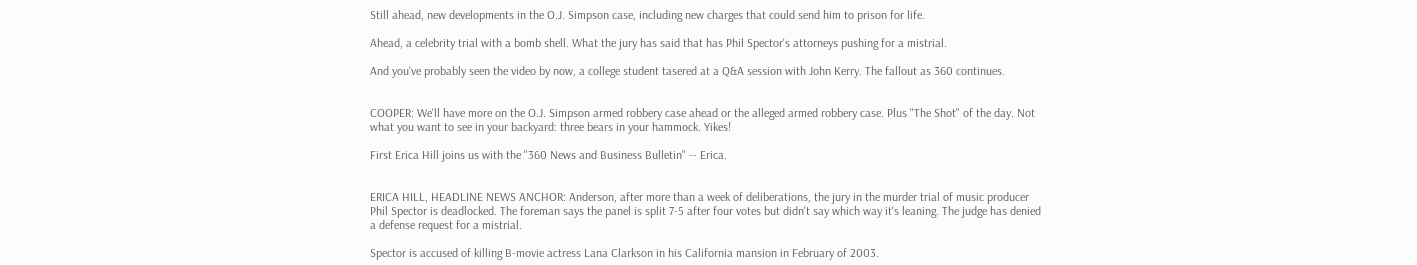Still ahead, new developments in the O.J. Simpson case, including new charges that could send him to prison for life.

Ahead, a celebrity trial with a bomb shell. What the jury has said that has Phil Spector's attorneys pushing for a mistrial.

And you've probably seen the video by now, a college student tasered at a Q&A session with John Kerry. The fallout as 360 continues.


COOPER: We'll have more on the O.J. Simpson armed robbery case ahead or the alleged armed robbery case. Plus "The Shot" of the day. Not what you want to see in your backyard: three bears in your hammock. Yikes!

First Erica Hill joins us with the "360 News and Business Bulletin" -- Erica.


ERICA HILL, HEADLINE NEWS ANCHOR: Anderson, after more than a week of deliberations, the jury in the murder trial of music producer Phil Spector is deadlocked. The foreman says the panel is split 7-5 after four votes but didn't say which way it's leaning. The judge has denied a defense request for a mistrial.

Spector is accused of killing B-movie actress Lana Clarkson in his California mansion in February of 2003.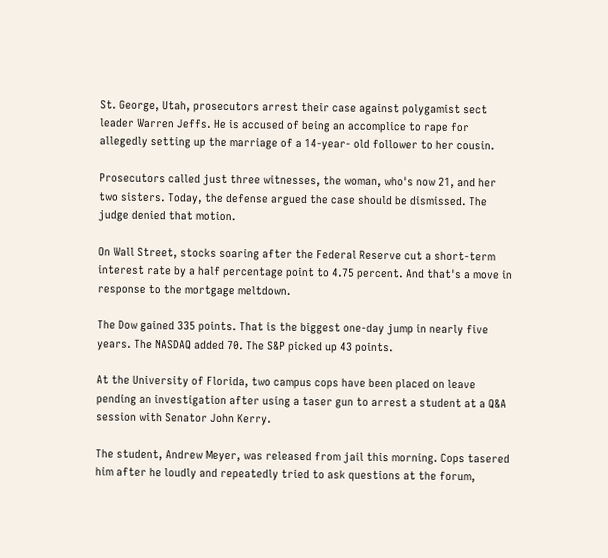St. George, Utah, prosecutors arrest their case against polygamist sect leader Warren Jeffs. He is accused of being an accomplice to rape for allegedly setting up the marriage of a 14-year- old follower to her cousin.

Prosecutors called just three witnesses, the woman, who's now 21, and her two sisters. Today, the defense argued the case should be dismissed. The judge denied that motion.

On Wall Street, stocks soaring after the Federal Reserve cut a short-term interest rate by a half percentage point to 4.75 percent. And that's a move in response to the mortgage meltdown.

The Dow gained 335 points. That is the biggest one-day jump in nearly five years. The NASDAQ added 70. The S&P picked up 43 points.

At the University of Florida, two campus cops have been placed on leave pending an investigation after using a taser gun to arrest a student at a Q&A session with Senator John Kerry.

The student, Andrew Meyer, was released from jail this morning. Cops tasered him after he loudly and repeatedly tried to ask questions at the forum,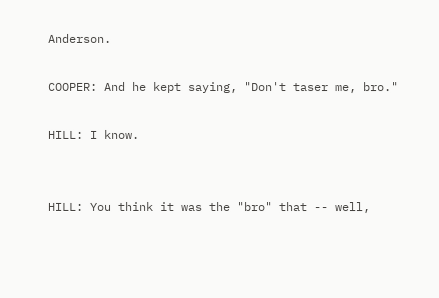Anderson.

COOPER: And he kept saying, "Don't taser me, bro."

HILL: I know.


HILL: You think it was the "bro" that -- well,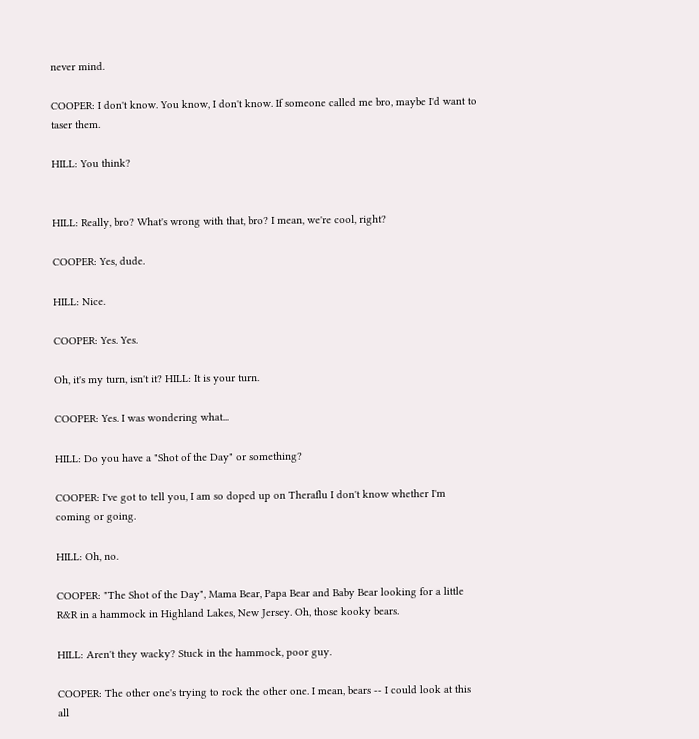never mind.

COOPER: I don't know. You know, I don't know. If someone called me bro, maybe I'd want to taser them.

HILL: You think?


HILL: Really, bro? What's wrong with that, bro? I mean, we're cool, right?

COOPER: Yes, dude.

HILL: Nice.

COOPER: Yes. Yes.

Oh, it's my turn, isn't it? HILL: It is your turn.

COOPER: Yes. I was wondering what...

HILL: Do you have a "Shot of the Day" or something?

COOPER: I've got to tell you, I am so doped up on Theraflu I don't know whether I'm coming or going.

HILL: Oh, no.

COOPER: "The Shot of the Day", Mama Bear, Papa Bear and Baby Bear looking for a little R&R in a hammock in Highland Lakes, New Jersey. Oh, those kooky bears.

HILL: Aren't they wacky? Stuck in the hammock, poor guy.

COOPER: The other one's trying to rock the other one. I mean, bears -- I could look at this all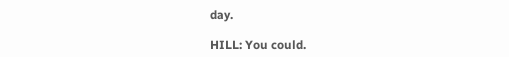day.

HILL: You could.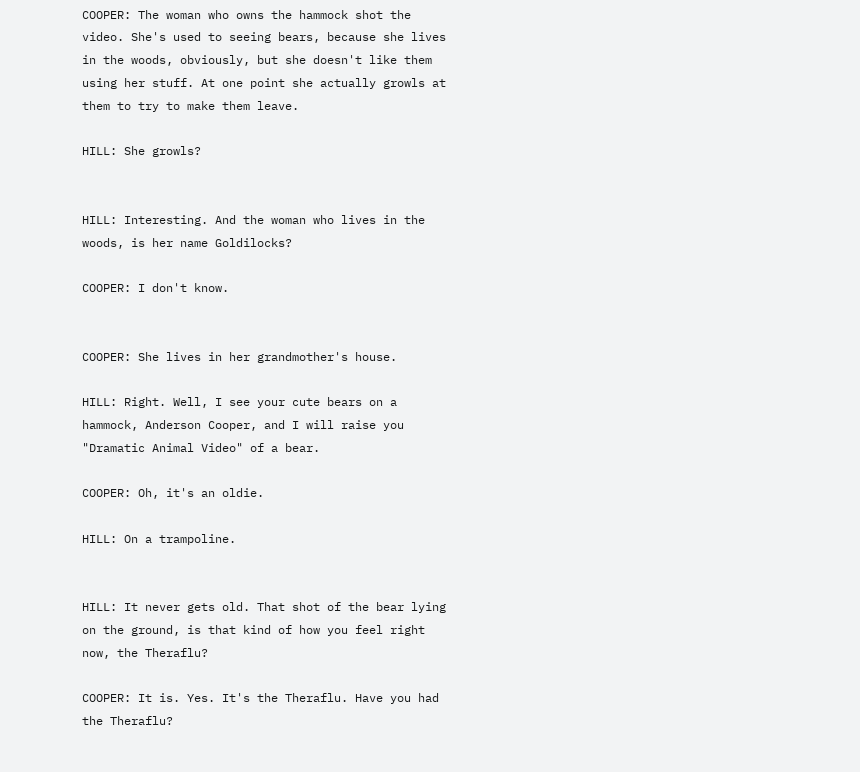COOPER: The woman who owns the hammock shot the video. She's used to seeing bears, because she lives in the woods, obviously, but she doesn't like them using her stuff. At one point she actually growls at them to try to make them leave.

HILL: She growls?


HILL: Interesting. And the woman who lives in the woods, is her name Goldilocks?

COOPER: I don't know.


COOPER: She lives in her grandmother's house.

HILL: Right. Well, I see your cute bears on a hammock, Anderson Cooper, and I will raise you "Dramatic Animal Video" of a bear.

COOPER: Oh, it's an oldie.

HILL: On a trampoline.


HILL: It never gets old. That shot of the bear lying on the ground, is that kind of how you feel right now, the Theraflu?

COOPER: It is. Yes. It's the Theraflu. Have you had the Theraflu?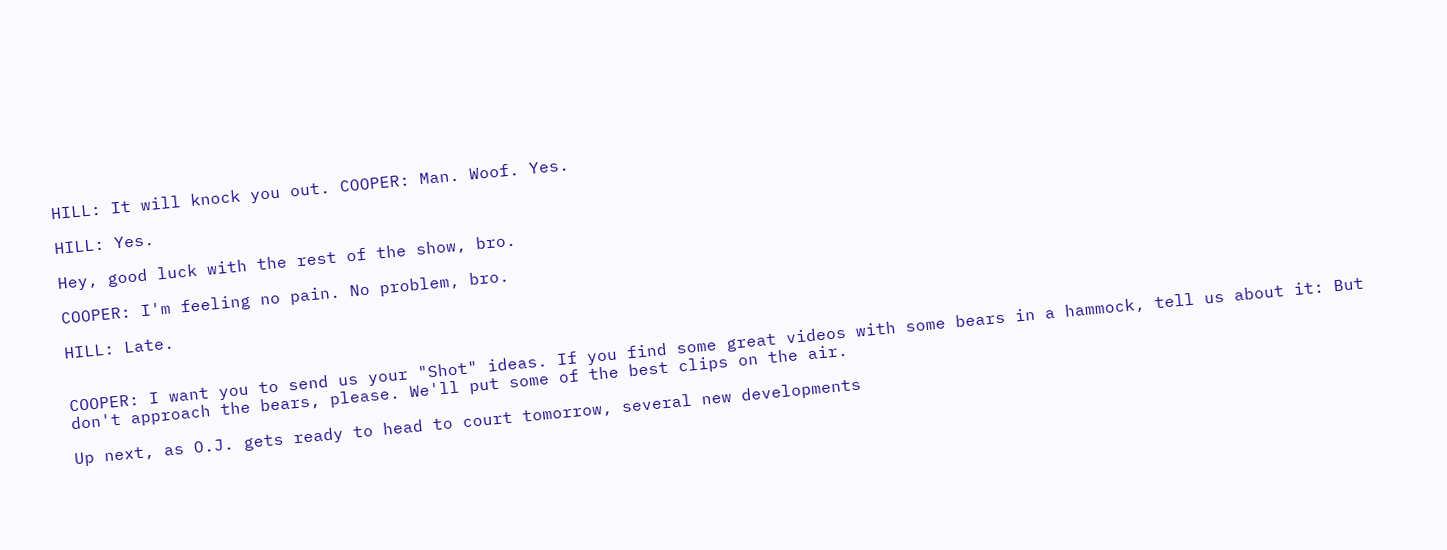HILL: It will knock you out. COOPER: Man. Woof. Yes.

HILL: Yes.

Hey, good luck with the rest of the show, bro.

COOPER: I'm feeling no pain. No problem, bro.

HILL: Late.


COOPER: I want you to send us your "Shot" ideas. If you find some great videos with some bears in a hammock, tell us about it: But don't approach the bears, please. We'll put some of the best clips on the air.

Up next, as O.J. gets ready to head to court tomorrow, several new developments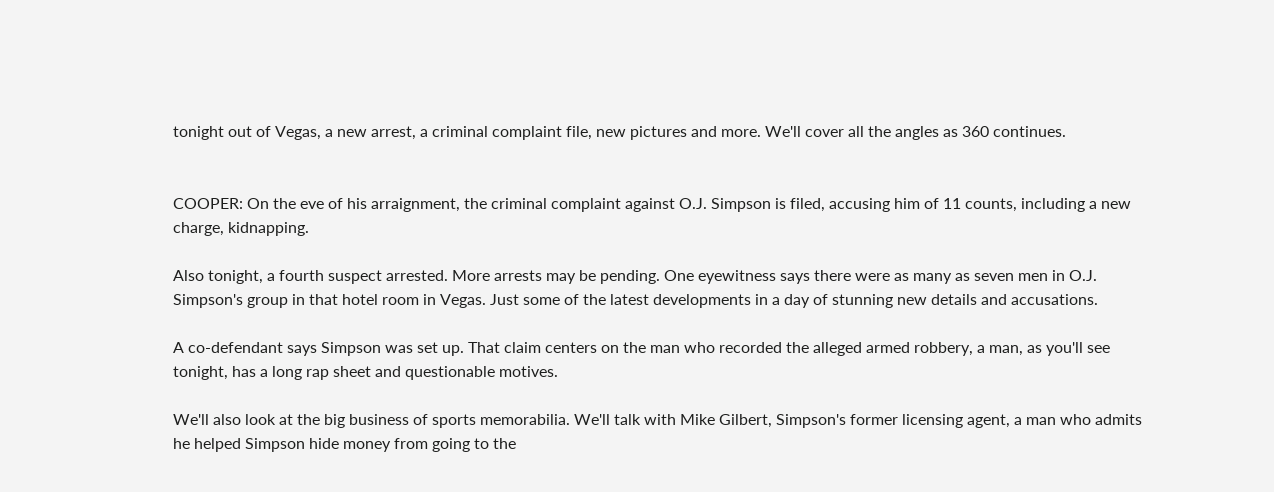tonight out of Vegas, a new arrest, a criminal complaint file, new pictures and more. We'll cover all the angles as 360 continues.


COOPER: On the eve of his arraignment, the criminal complaint against O.J. Simpson is filed, accusing him of 11 counts, including a new charge, kidnapping.

Also tonight, a fourth suspect arrested. More arrests may be pending. One eyewitness says there were as many as seven men in O.J. Simpson's group in that hotel room in Vegas. Just some of the latest developments in a day of stunning new details and accusations.

A co-defendant says Simpson was set up. That claim centers on the man who recorded the alleged armed robbery, a man, as you'll see tonight, has a long rap sheet and questionable motives.

We'll also look at the big business of sports memorabilia. We'll talk with Mike Gilbert, Simpson's former licensing agent, a man who admits he helped Simpson hide money from going to the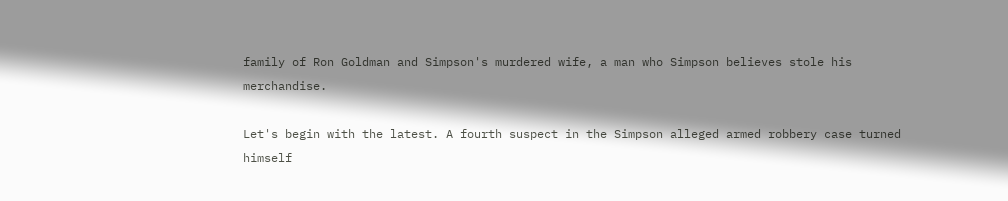family of Ron Goldman and Simpson's murdered wife, a man who Simpson believes stole his merchandise.

Let's begin with the latest. A fourth suspect in the Simpson alleged armed robbery case turned himself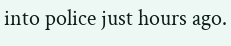into police just hours ago.